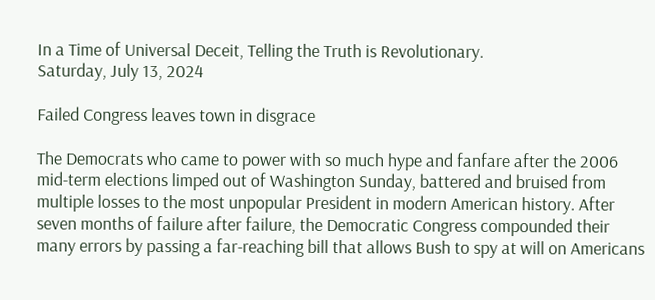In a Time of Universal Deceit, Telling the Truth is Revolutionary.
Saturday, July 13, 2024

Failed Congress leaves town in disgrace

The Democrats who came to power with so much hype and fanfare after the 2006 mid-term elections limped out of Washington Sunday, battered and bruised from multiple losses to the most unpopular President in modern American history. After seven months of failure after failure, the Democratic Congress compounded their many errors by passing a far-reaching bill that allows Bush to spy at will on Americans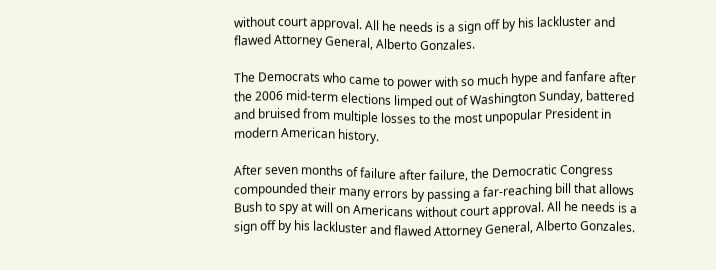without court approval. All he needs is a sign off by his lackluster and flawed Attorney General, Alberto Gonzales.

The Democrats who came to power with so much hype and fanfare after the 2006 mid-term elections limped out of Washington Sunday, battered and bruised from multiple losses to the most unpopular President in modern American history.

After seven months of failure after failure, the Democratic Congress compounded their many errors by passing a far-reaching bill that allows Bush to spy at will on Americans without court approval. All he needs is a sign off by his lackluster and flawed Attorney General, Alberto Gonzales.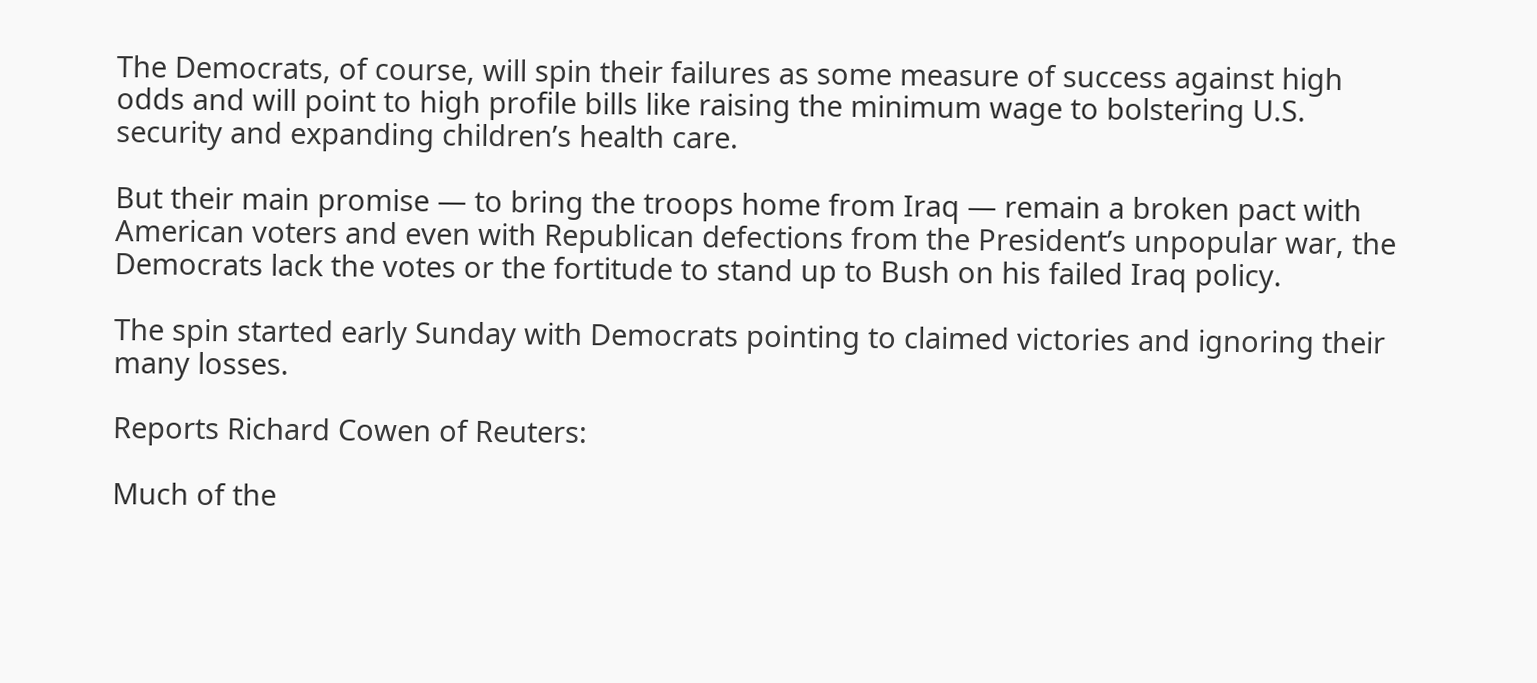The Democrats, of course, will spin their failures as some measure of success against high odds and will point to high profile bills like raising the minimum wage to bolstering U.S. security and expanding children’s health care.

But their main promise — to bring the troops home from Iraq — remain a broken pact with American voters and even with Republican defections from the President’s unpopular war, the Democrats lack the votes or the fortitude to stand up to Bush on his failed Iraq policy.

The spin started early Sunday with Democrats pointing to claimed victories and ignoring their many losses.

Reports Richard Cowen of Reuters:

Much of the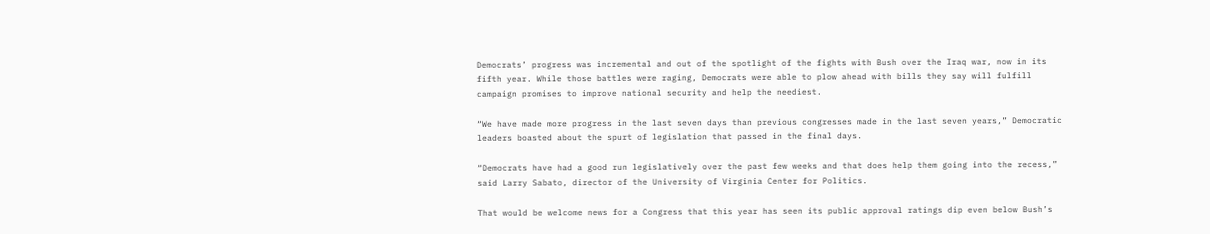Democrats’ progress was incremental and out of the spotlight of the fights with Bush over the Iraq war, now in its fifth year. While those battles were raging, Democrats were able to plow ahead with bills they say will fulfill campaign promises to improve national security and help the neediest.

“We have made more progress in the last seven days than previous congresses made in the last seven years,” Democratic leaders boasted about the spurt of legislation that passed in the final days.

“Democrats have had a good run legislatively over the past few weeks and that does help them going into the recess,” said Larry Sabato, director of the University of Virginia Center for Politics.

That would be welcome news for a Congress that this year has seen its public approval ratings dip even below Bush’s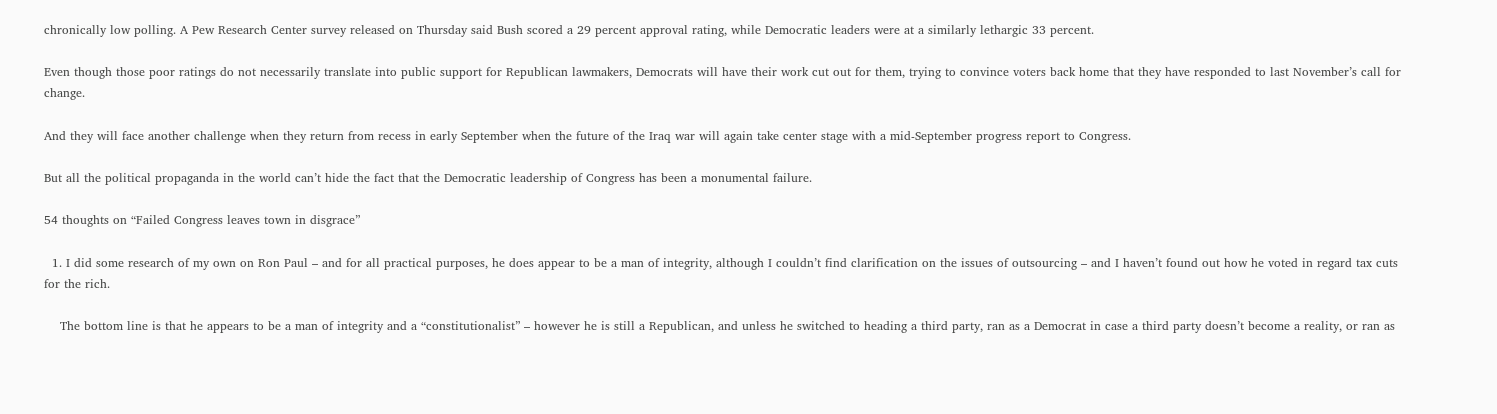chronically low polling. A Pew Research Center survey released on Thursday said Bush scored a 29 percent approval rating, while Democratic leaders were at a similarly lethargic 33 percent.

Even though those poor ratings do not necessarily translate into public support for Republican lawmakers, Democrats will have their work cut out for them, trying to convince voters back home that they have responded to last November’s call for change.

And they will face another challenge when they return from recess in early September when the future of the Iraq war will again take center stage with a mid-September progress report to Congress.

But all the political propaganda in the world can’t hide the fact that the Democratic leadership of Congress has been a monumental failure.

54 thoughts on “Failed Congress leaves town in disgrace”

  1. I did some research of my own on Ron Paul – and for all practical purposes, he does appear to be a man of integrity, although I couldn’t find clarification on the issues of outsourcing – and I haven’t found out how he voted in regard tax cuts for the rich.

    The bottom line is that he appears to be a man of integrity and a “constitutionalist” – however he is still a Republican, and unless he switched to heading a third party, ran as a Democrat in case a third party doesn’t become a reality, or ran as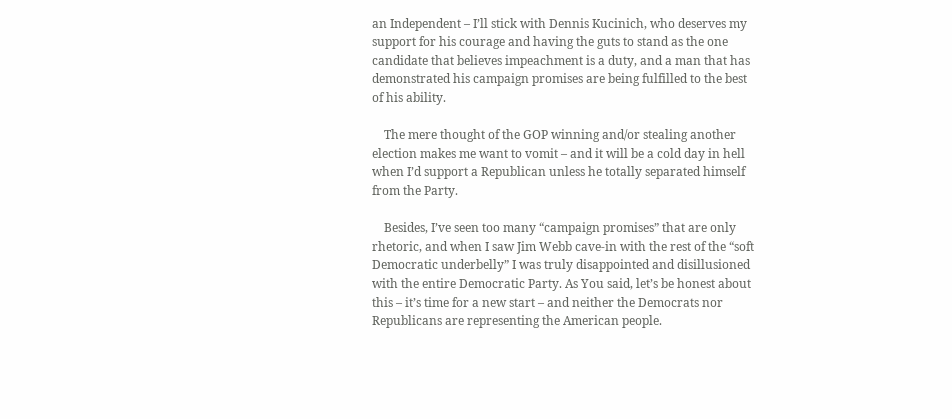an Independent – I’ll stick with Dennis Kucinich, who deserves my support for his courage and having the guts to stand as the one candidate that believes impeachment is a duty, and a man that has demonstrated his campaign promises are being fulfilled to the best of his ability.

    The mere thought of the GOP winning and/or stealing another election makes me want to vomit – and it will be a cold day in hell when I’d support a Republican unless he totally separated himself from the Party.

    Besides, I’ve seen too many “campaign promises” that are only rhetoric, and when I saw Jim Webb cave-in with the rest of the “soft Democratic underbelly” I was truly disappointed and disillusioned with the entire Democratic Party. As You said, let’s be honest about this – it’s time for a new start – and neither the Democrats nor Republicans are representing the American people.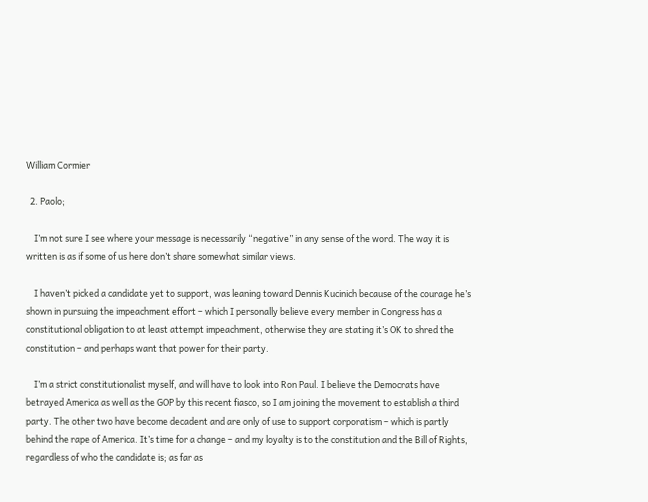William Cormier

  2. Paolo;

    I’m not sure I see where your message is necessarily “negative” in any sense of the word. The way it is written is as if some of us here don’t share somewhat similar views.

    I haven’t picked a candidate yet to support, was leaning toward Dennis Kucinich because of the courage he’s shown in pursuing the impeachment effort – which I personally believe every member in Congress has a constitutional obligation to at least attempt impeachment, otherwise they are stating it’s OK to shred the constitution – and perhaps want that power for their party.

    I’m a strict constitutionalist myself, and will have to look into Ron Paul. I believe the Democrats have betrayed America as well as the GOP by this recent fiasco, so I am joining the movement to establish a third party. The other two have become decadent and are only of use to support corporatism – which is partly behind the rape of America. It’s time for a change – and my loyalty is to the constitution and the Bill of Rights, regardless of who the candidate is; as far as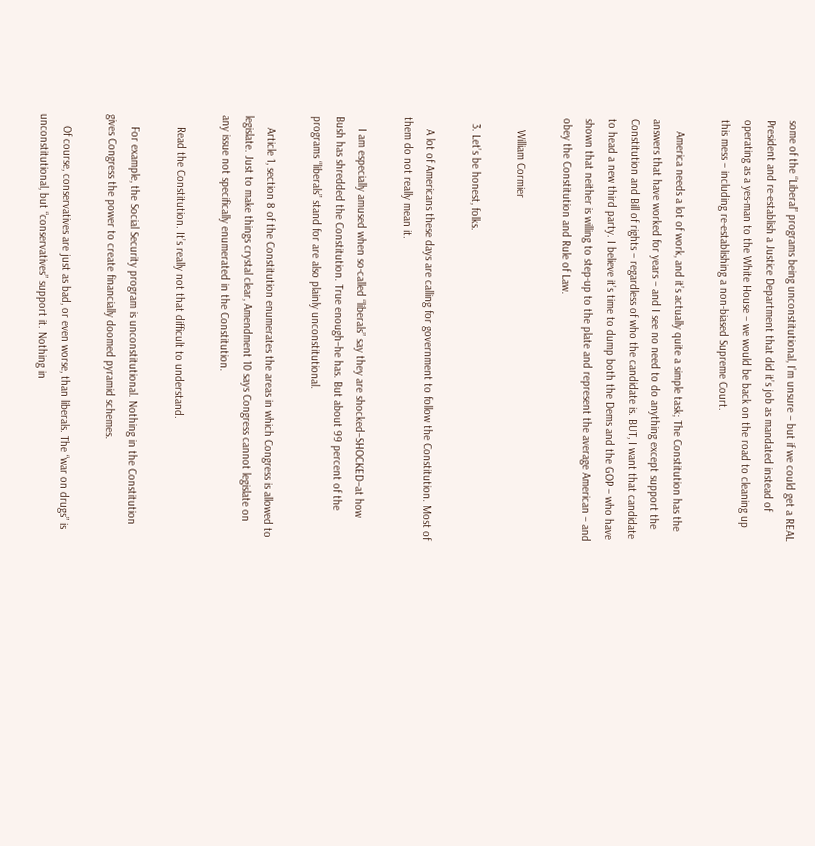some of the “Liberal” programs being unconstitutional, I’m unsure – but if we could get a REAL President and re-establish a Justice Department that did it’s job as mandated instead of operating as a yes-man to the White House – we would be back on the road to cleaning up this mess – including re-establishing a non-biased Supreme Court.

    America needs a lot of work, and it’s actually quite a simple task; The Constitution has the answers that have worked for years – and I see no need to do anything except support the Constitution and Bill of rights – regardless of who the candidate is. BUT, I want that candidate to head a new third party. I believe it’s time to dump both the Dems and the GOP – who have shown that neither is willing to step-up to the plate and represent the average American – and obey the Constitution and Rule of Law.

    William Cormier

  3. Let’s be honest, folks.

    A lot of Americans these days are calling for government to follow the Constitution. Most of them do not really mean it.

    I am especially amused when so-called “liberals” say they are shocked–SHOCKED–at how Bush has shredded the Constitution. True enough–he has. But about 99 percent of the programs “liberals” stand for are also plainly unconstitutional.

    Article 1, section 8 of the Constitution enumerates the areas in which Congress is allowed to legislate. Just to make things crystal clear, Amendment 10 says Congress cannot legislate on any issue not specifically enumerated in the Constitution.

    Read the Constitution. It’s really not that difficult to understand.

    For example, the Social Security program is unconstitutional. Nothing in the Constitution gives Congress the power to create financially doomed pyramid schemes.

    Of course, conservatives are just as bad, or even worse, than liberals. The “war on drugs” is unconstitutional, but “conservatives” support it. Nothing in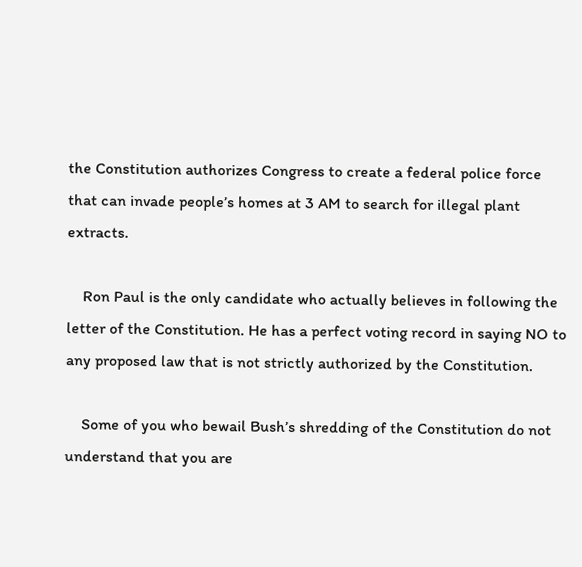the Constitution authorizes Congress to create a federal police force that can invade people’s homes at 3 AM to search for illegal plant extracts.

    Ron Paul is the only candidate who actually believes in following the letter of the Constitution. He has a perfect voting record in saying NO to any proposed law that is not strictly authorized by the Constitution.

    Some of you who bewail Bush’s shredding of the Constitution do not understand that you are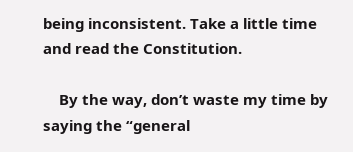being inconsistent. Take a little time and read the Constitution.

    By the way, don’t waste my time by saying the “general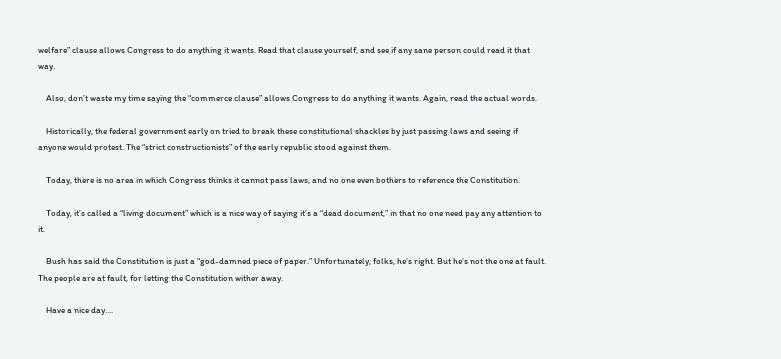welfare” clause allows Congress to do anything it wants. Read that clause yourself, and see if any sane person could read it that way.

    Also, don’t waste my time saying the “commerce clause” allows Congress to do anything it wants. Again, read the actual words.

    Historically, the federal government early on tried to break these constitutional shackles by just passing laws and seeing if anyone would protest. The “strict constructionists” of the early republic stood against them.

    Today, there is no area in which Congress thinks it cannot pass laws, and no one even bothers to reference the Constitution.

    Today, it’s called a “living document” which is a nice way of saying it’s a “dead document,” in that no one need pay any attention to it.

    Bush has said the Constitution is just a “god-damned piece of paper.” Unfortunately, folks, he’s right. But he’s not the one at fault. The people are at fault, for letting the Constitution wither away.

    Have a nice day….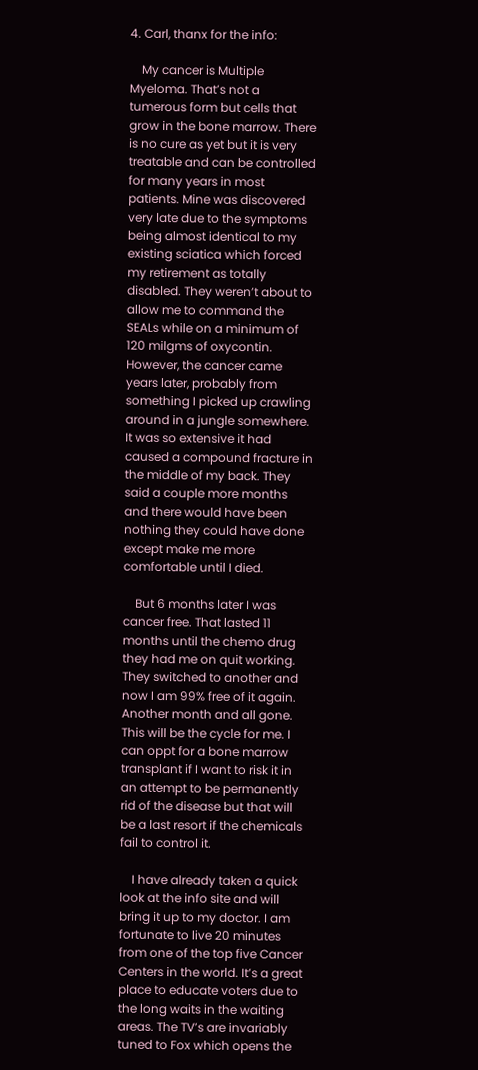4. Carl, thanx for the info:

    My cancer is Multiple Myeloma. That’s not a tumerous form but cells that grow in the bone marrow. There is no cure as yet but it is very treatable and can be controlled for many years in most patients. Mine was discovered very late due to the symptoms being almost identical to my existing sciatica which forced my retirement as totally disabled. They weren’t about to allow me to command the SEALs while on a minimum of 120 milgms of oxycontin. However, the cancer came years later, probably from something I picked up crawling around in a jungle somewhere. It was so extensive it had caused a compound fracture in the middle of my back. They said a couple more months and there would have been nothing they could have done except make me more comfortable until I died.

    But 6 months later I was cancer free. That lasted 11 months until the chemo drug they had me on quit working. They switched to another and now I am 99% free of it again. Another month and all gone. This will be the cycle for me. I can oppt for a bone marrow transplant if I want to risk it in an attempt to be permanently rid of the disease but that will be a last resort if the chemicals fail to control it.

    I have already taken a quick look at the info site and will bring it up to my doctor. I am fortunate to live 20 minutes from one of the top five Cancer Centers in the world. It’s a great place to educate voters due to the long waits in the waiting areas. The TV’s are invariably tuned to Fox which opens the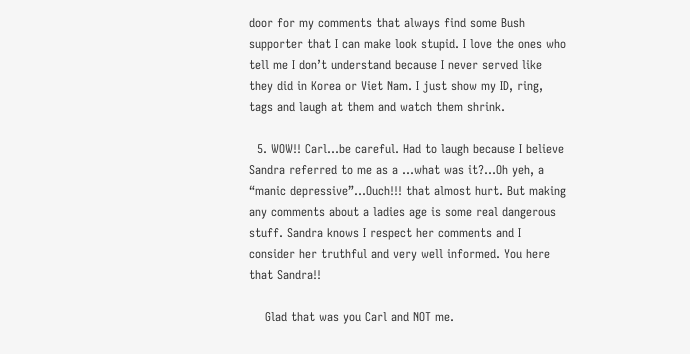door for my comments that always find some Bush supporter that I can make look stupid. I love the ones who tell me I don’t understand because I never served like they did in Korea or Viet Nam. I just show my ID, ring, tags and laugh at them and watch them shrink.

  5. WOW!! Carl…be careful. Had to laugh because I believe Sandra referred to me as a …what was it?…Oh yeh, a “manic depressive”…Ouch!!! that almost hurt. But making any comments about a ladies age is some real dangerous stuff. Sandra knows I respect her comments and I consider her truthful and very well informed. You here that Sandra!!

    Glad that was you Carl and NOT me.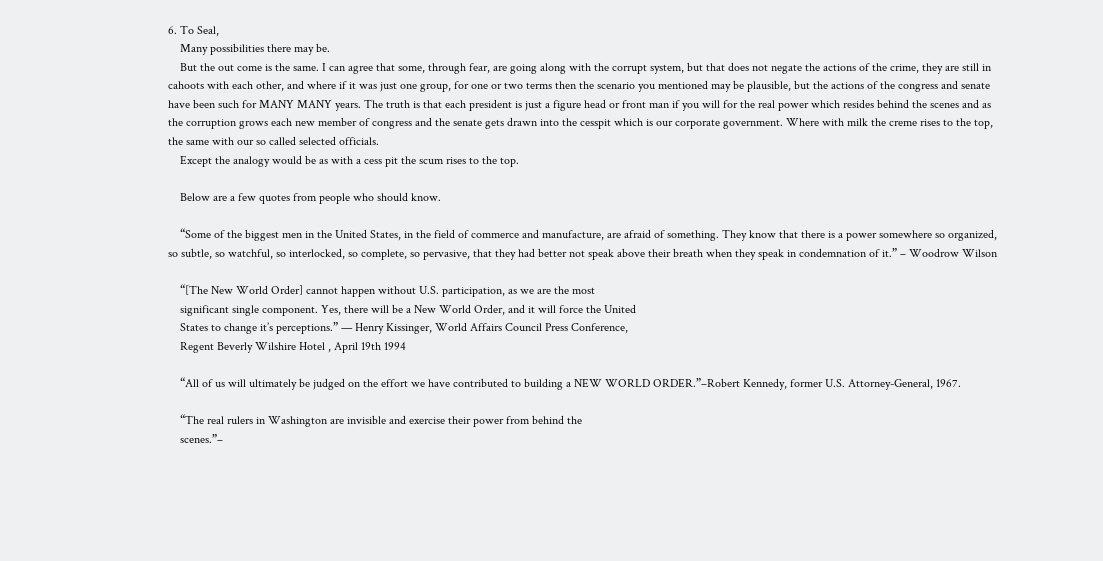6. To Seal,
    Many possibilities there may be.
    But the out come is the same. I can agree that some, through fear, are going along with the corrupt system, but that does not negate the actions of the crime, they are still in cahoots with each other, and where if it was just one group, for one or two terms then the scenario you mentioned may be plausible, but the actions of the congress and senate have been such for MANY MANY years. The truth is that each president is just a figure head or front man if you will for the real power which resides behind the scenes and as the corruption grows each new member of congress and the senate gets drawn into the cesspit which is our corporate government. Where with milk the creme rises to the top, the same with our so called selected officials.
    Except the analogy would be as with a cess pit the scum rises to the top.

    Below are a few quotes from people who should know.

    “Some of the biggest men in the United States, in the field of commerce and manufacture, are afraid of something. They know that there is a power somewhere so organized, so subtle, so watchful, so interlocked, so complete, so pervasive, that they had better not speak above their breath when they speak in condemnation of it.” – Woodrow Wilson

    “[The New World Order] cannot happen without U.S. participation, as we are the most
    significant single component. Yes, there will be a New World Order, and it will force the United
    States to change it’s perceptions.” — Henry Kissinger, World Affairs Council Press Conference,
    Regent Beverly Wilshire Hotel , April 19th 1994

    “All of us will ultimately be judged on the effort we have contributed to building a NEW WORLD ORDER.”–Robert Kennedy, former U.S. Attorney-General, 1967.

    “The real rulers in Washington are invisible and exercise their power from behind the
    scenes.”–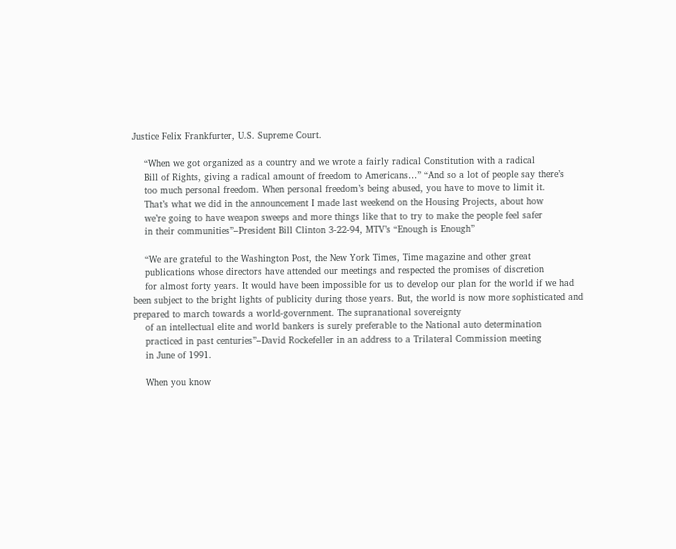Justice Felix Frankfurter, U.S. Supreme Court.

    “When we got organized as a country and we wrote a fairly radical Constitution with a radical
    Bill of Rights, giving a radical amount of freedom to Americans…” “And so a lot of people say there’s
    too much personal freedom. When personal freedom’s being abused, you have to move to limit it.
    That’s what we did in the announcement I made last weekend on the Housing Projects, about how
    we’re going to have weapon sweeps and more things like that to try to make the people feel safer
    in their communities”–President Bill Clinton 3-22-94, MTV’s “Enough is Enough”

    “We are grateful to the Washington Post, the New York Times, Time magazine and other great
    publications whose directors have attended our meetings and respected the promises of discretion
    for almost forty years. It would have been impossible for us to develop our plan for the world if we had been subject to the bright lights of publicity during those years. But, the world is now more sophisticated and prepared to march towards a world-government. The supranational sovereignty
    of an intellectual elite and world bankers is surely preferable to the National auto determination
    practiced in past centuries”–David Rockefeller in an address to a Trilateral Commission meeting
    in June of 1991.

    When you know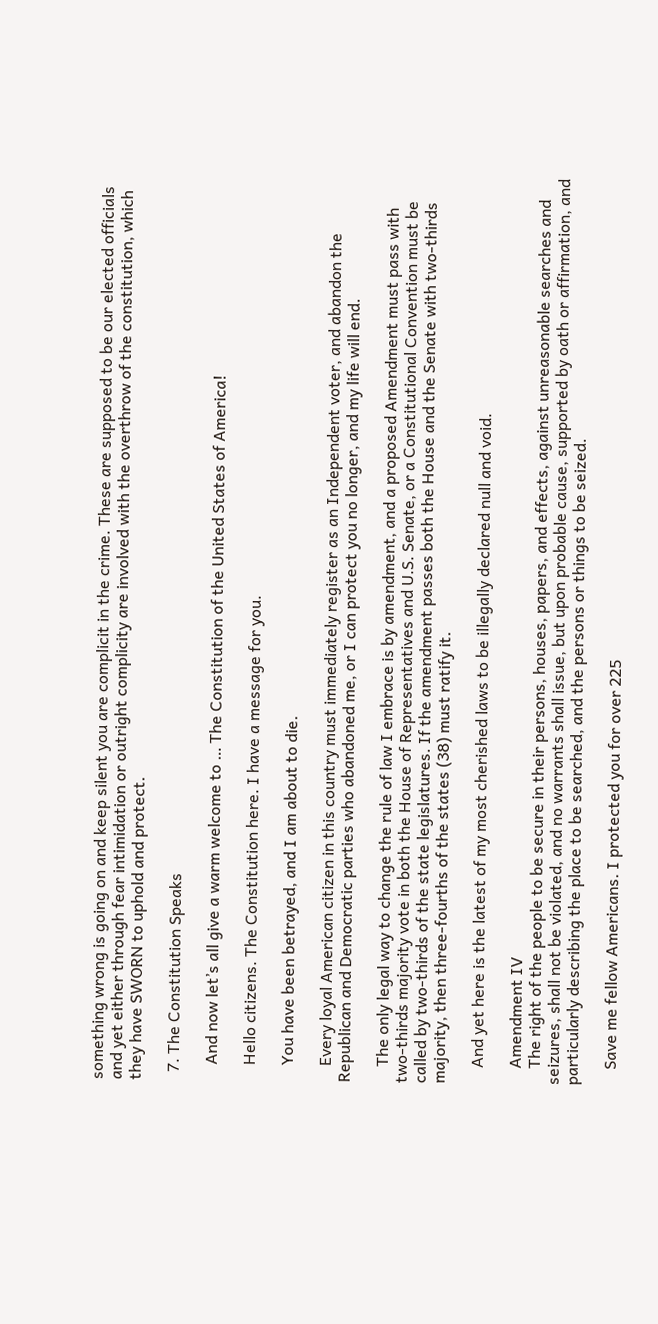something wrong is going on and keep silent you are complicit in the crime. These are supposed to be our elected officials and yet either through fear intimidation or outright complicity are involved with the overthrow of the constitution, which they have SWORN to uphold and protect.

  7. The Constitution Speaks

    And now let’s all give a warm welcome to … The Constitution of the United States of America!

    Hello citizens. The Constitution here. I have a message for you.

    You have been betrayed, and I am about to die.

    Every loyal American citizen in this country must immediately register as an Independent voter, and abandon the Republican and Democratic parties who abandoned me, or I can protect you no longer, and my life will end.

    The only legal way to change the rule of law I embrace is by amendment, and a proposed Amendment must pass with two-thirds majority vote in both the House of Representatives and U.S. Senate, or a Constitutional Convention must be called by two-thirds of the state legislatures. If the amendment passes both the House and the Senate with two-thirds majority, then three-fourths of the states (38) must ratify it.

    And yet here is the latest of my most cherished laws to be illegally declared null and void.

    Amendment IV
    The right of the people to be secure in their persons, houses, papers, and effects, against unreasonable searches and seizures, shall not be violated, and no warrants shall issue, but upon probable cause, supported by oath or affirmation, and particularly describing the place to be searched, and the persons or things to be seized.

    Save me fellow Americans. I protected you for over 225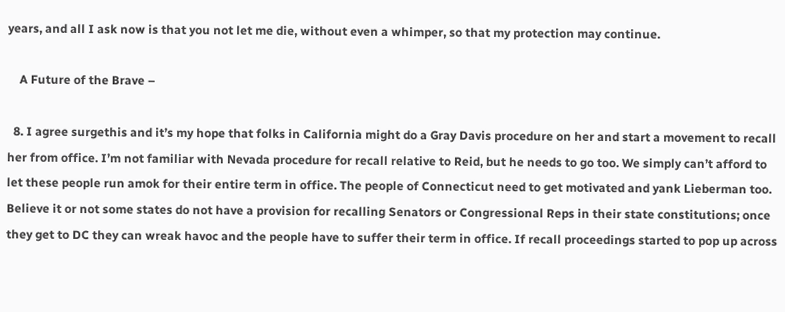years, and all I ask now is that you not let me die, without even a whimper, so that my protection may continue.

    A Future of the Brave –

  8. I agree surgethis and it’s my hope that folks in California might do a Gray Davis procedure on her and start a movement to recall her from office. I’m not familiar with Nevada procedure for recall relative to Reid, but he needs to go too. We simply can’t afford to let these people run amok for their entire term in office. The people of Connecticut need to get motivated and yank Lieberman too. Believe it or not some states do not have a provision for recalling Senators or Congressional Reps in their state constitutions; once they get to DC they can wreak havoc and the people have to suffer their term in office. If recall proceedings started to pop up across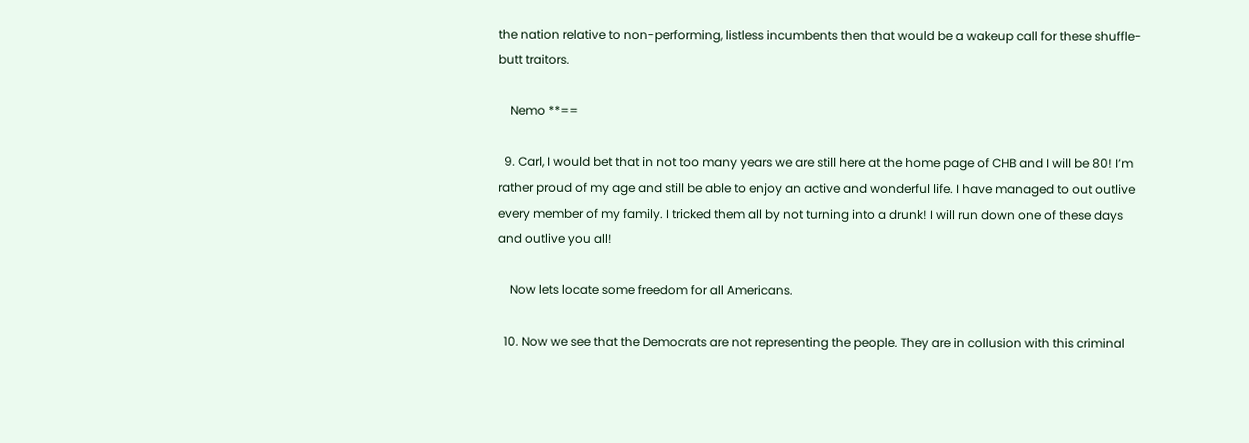the nation relative to non-performing, listless incumbents then that would be a wakeup call for these shuffle-butt traitors.

    Nemo **==

  9. Carl, I would bet that in not too many years we are still here at the home page of CHB and I will be 80! I’m rather proud of my age and still be able to enjoy an active and wonderful life. I have managed to out outlive every member of my family. I tricked them all by not turning into a drunk! I will run down one of these days and outlive you all!

    Now lets locate some freedom for all Americans.

  10. Now we see that the Democrats are not representing the people. They are in collusion with this criminal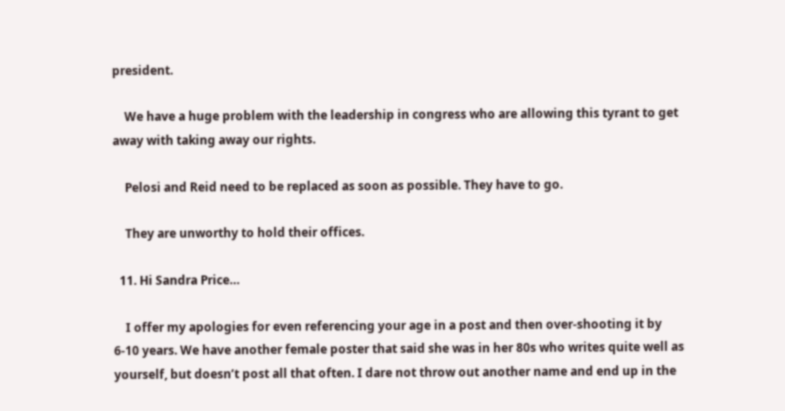president.

    We have a huge problem with the leadership in congress who are allowing this tyrant to get away with taking away our rights.

    Pelosi and Reid need to be replaced as soon as possible. They have to go.

    They are unworthy to hold their offices.

  11. Hi Sandra Price…

    I offer my apologies for even referencing your age in a post and then over-shooting it by 6-10 years. We have another female poster that said she was in her 80s who writes quite well as yourself, but doesn’t post all that often. I dare not throw out another name and end up in the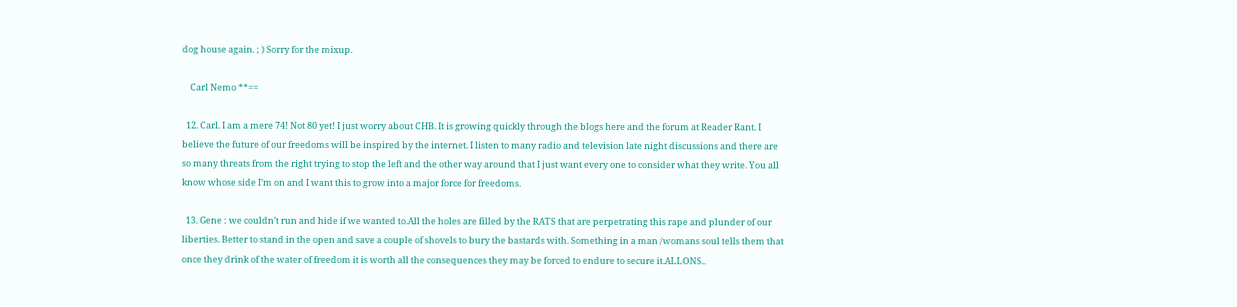dog house again. ; ) Sorry for the mixup.

    Carl Nemo **==

  12. Carl. I am a mere 74! Not 80 yet! I just worry about CHB. It is growing quickly through the blogs here and the forum at Reader Rant. I believe the future of our freedoms will be inspired by the internet. I listen to many radio and television late night discussions and there are so many threats from the right trying to stop the left and the other way around that I just want every one to consider what they write. You all know whose side I’m on and I want this to grow into a major force for freedoms.

  13. Gene : we couldn’t run and hide if we wanted to.All the holes are filled by the RATS that are perpetrating this rape and plunder of our liberties. Better to stand in the open and save a couple of shovels to bury the bastards with. Something in a man /womans soul tells them that once they drink of the water of freedom it is worth all the consequences they may be forced to endure to secure it.ALLONS..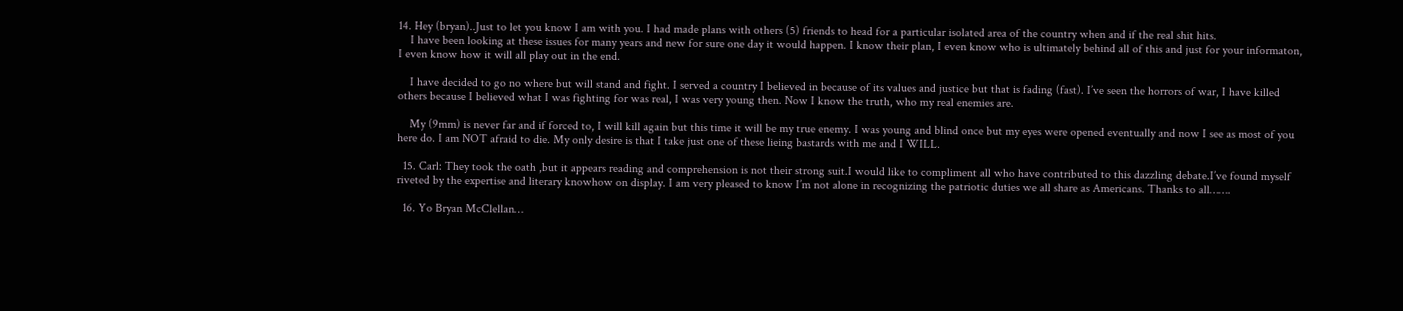14. Hey (bryan)..Just to let you know I am with you. I had made plans with others (5) friends to head for a particular isolated area of the country when and if the real shit hits.
    I have been looking at these issues for many years and new for sure one day it would happen. I know their plan, I even know who is ultimately behind all of this and just for your informaton, I even know how it will all play out in the end.

    I have decided to go no where but will stand and fight. I served a country I believed in because of its values and justice but that is fading (fast). I’ve seen the horrors of war, I have killed others because I believed what I was fighting for was real, I was very young then. Now I know the truth, who my real enemies are.

    My (9mm) is never far and if forced to, I will kill again but this time it will be my true enemy. I was young and blind once but my eyes were opened eventually and now I see as most of you here do. I am NOT afraid to die. My only desire is that I take just one of these lieing bastards with me and I WILL.

  15. Carl: They took the oath ,but it appears reading and comprehension is not their strong suit.I would like to compliment all who have contributed to this dazzling debate.I’ve found myself riveted by the expertise and literary knowhow on display. I am very pleased to know I’m not alone in recognizing the patriotic duties we all share as Americans. Thanks to all…….

  16. Yo Bryan McClellan…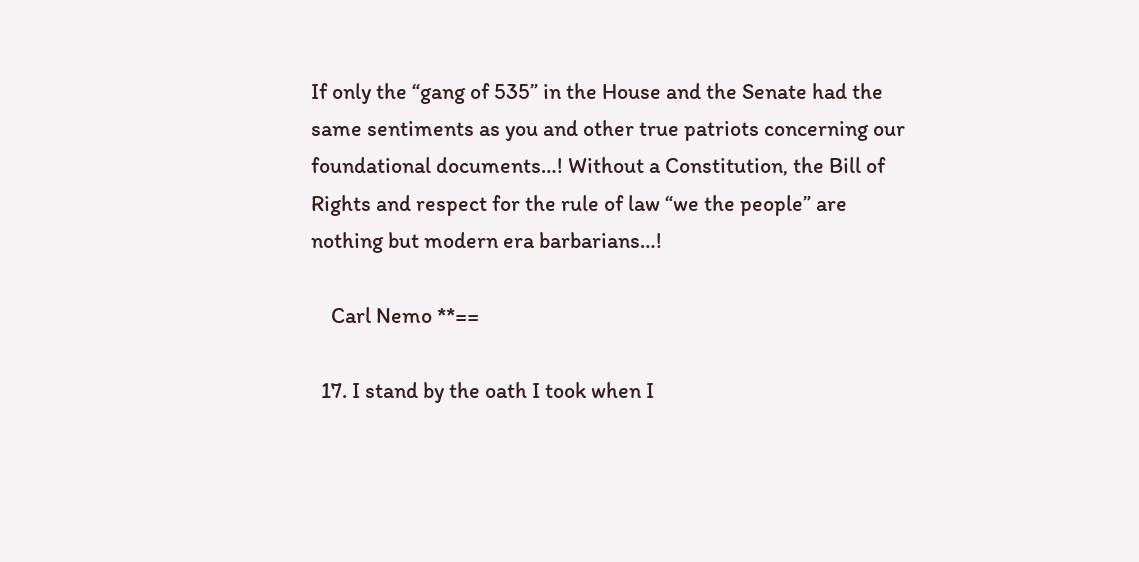If only the “gang of 535” in the House and the Senate had the same sentiments as you and other true patriots concerning our foundational documents…! Without a Constitution, the Bill of Rights and respect for the rule of law “we the people” are nothing but modern era barbarians…!

    Carl Nemo **==

  17. I stand by the oath I took when I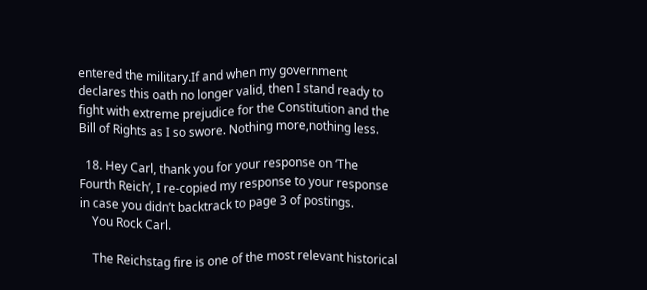entered the military.If and when my government declares this oath no longer valid, then I stand ready to fight with extreme prejudice for the Constitution and the Bill of Rights as I so swore. Nothing more,nothing less.

  18. Hey Carl, thank you for your response on ‘The Fourth Reich’, I re-copied my response to your response in case you didn’t backtrack to page 3 of postings.
    You Rock Carl.

    The Reichstag fire is one of the most relevant historical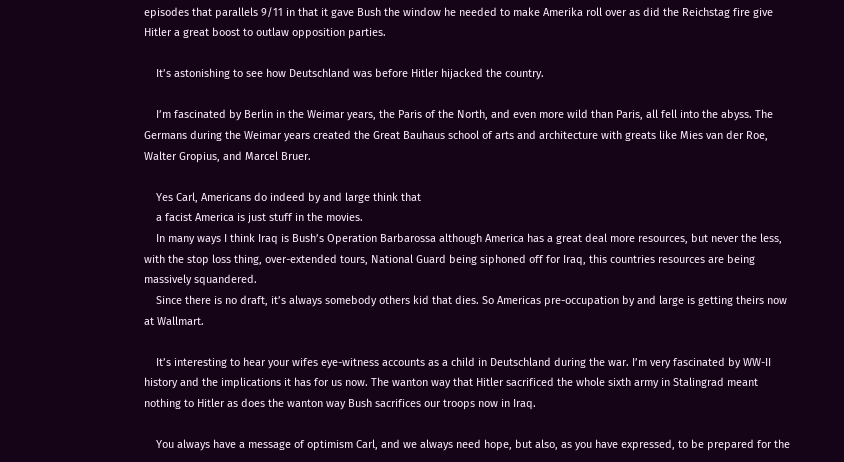episodes that parallels 9/11 in that it gave Bush the window he needed to make Amerika roll over as did the Reichstag fire give Hitler a great boost to outlaw opposition parties.

    It’s astonishing to see how Deutschland was before Hitler hijacked the country.

    I’m fascinated by Berlin in the Weimar years, the Paris of the North, and even more wild than Paris, all fell into the abyss. The Germans during the Weimar years created the Great Bauhaus school of arts and architecture with greats like Mies van der Roe, Walter Gropius, and Marcel Bruer.

    Yes Carl, Americans do indeed by and large think that
    a facist America is just stuff in the movies.
    In many ways I think Iraq is Bush’s Operation Barbarossa although America has a great deal more resources, but never the less, with the stop loss thing, over-extended tours, National Guard being siphoned off for Iraq, this countries resources are being massively squandered.
    Since there is no draft, it’s always somebody others kid that dies. So Americas pre-occupation by and large is getting theirs now at Wallmart.

    It’s interesting to hear your wifes eye-witness accounts as a child in Deutschland during the war. I’m very fascinated by WW-II history and the implications it has for us now. The wanton way that Hitler sacrificed the whole sixth army in Stalingrad meant nothing to Hitler as does the wanton way Bush sacrifices our troops now in Iraq.

    You always have a message of optimism Carl, and we always need hope, but also, as you have expressed, to be prepared for the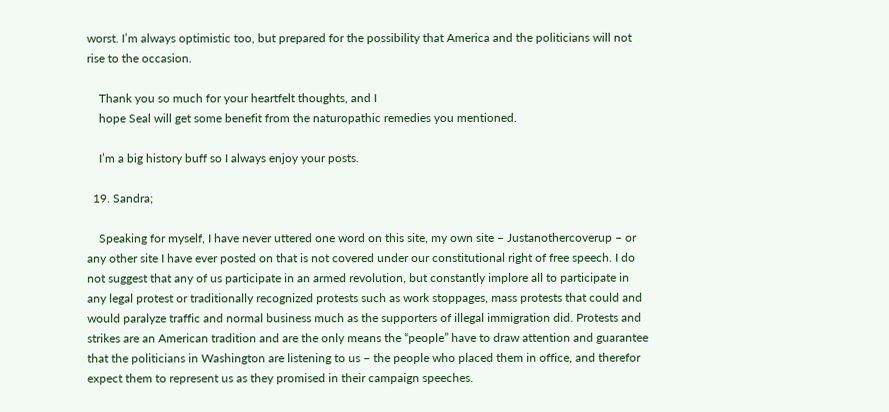worst. I’m always optimistic too, but prepared for the possibility that America and the politicians will not rise to the occasion.

    Thank you so much for your heartfelt thoughts, and I
    hope Seal will get some benefit from the naturopathic remedies you mentioned.

    I’m a big history buff so I always enjoy your posts.

  19. Sandra;

    Speaking for myself, I have never uttered one word on this site, my own site – Justanothercoverup – or any other site I have ever posted on that is not covered under our constitutional right of free speech. I do not suggest that any of us participate in an armed revolution, but constantly implore all to participate in any legal protest or traditionally recognized protests such as work stoppages, mass protests that could and would paralyze traffic and normal business much as the supporters of illegal immigration did. Protests and strikes are an American tradition and are the only means the “people” have to draw attention and guarantee that the politicians in Washington are listening to us – the people who placed them in office, and therefor expect them to represent us as they promised in their campaign speeches.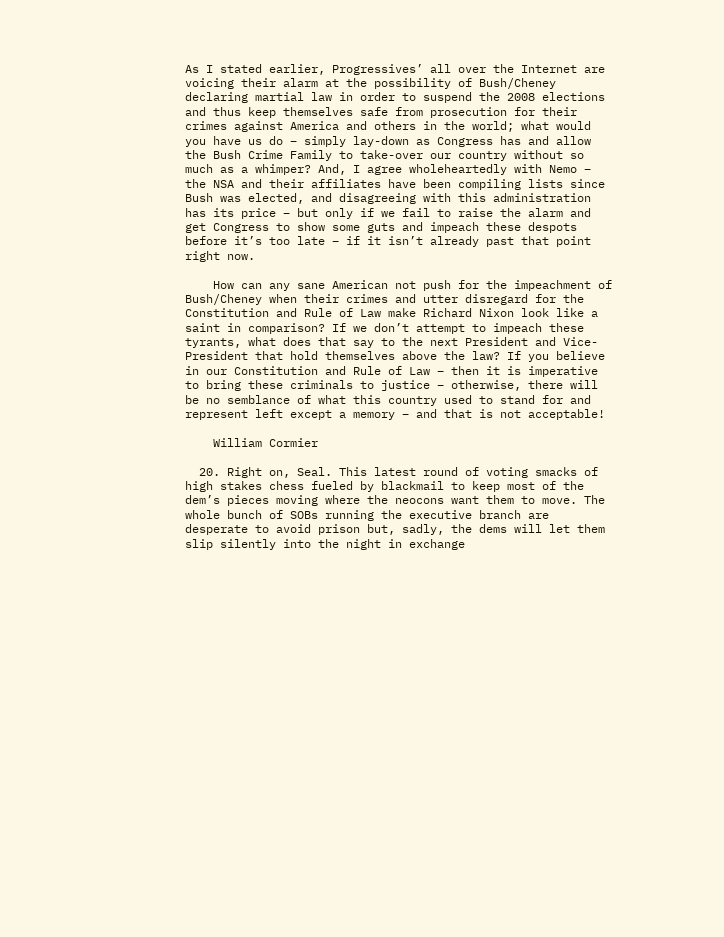As I stated earlier, Progressives’ all over the Internet are voicing their alarm at the possibility of Bush/Cheney declaring martial law in order to suspend the 2008 elections and thus keep themselves safe from prosecution for their crimes against America and others in the world; what would you have us do – simply lay-down as Congress has and allow the Bush Crime Family to take-over our country without so much as a whimper? And, I agree wholeheartedly with Nemo – the NSA and their affiliates have been compiling lists since Bush was elected, and disagreeing with this administration has its price – but only if we fail to raise the alarm and get Congress to show some guts and impeach these despots before it’s too late – if it isn’t already past that point right now.

    How can any sane American not push for the impeachment of Bush/Cheney when their crimes and utter disregard for the Constitution and Rule of Law make Richard Nixon look like a saint in comparison? If we don’t attempt to impeach these tyrants, what does that say to the next President and Vice-President that hold themselves above the law? If you believe in our Constitution and Rule of Law – then it is imperative to bring these criminals to justice – otherwise, there will be no semblance of what this country used to stand for and represent left except a memory – and that is not acceptable!

    William Cormier

  20. Right on, Seal. This latest round of voting smacks of high stakes chess fueled by blackmail to keep most of the dem’s pieces moving where the neocons want them to move. The whole bunch of SOBs running the executive branch are desperate to avoid prison but, sadly, the dems will let them slip silently into the night in exchange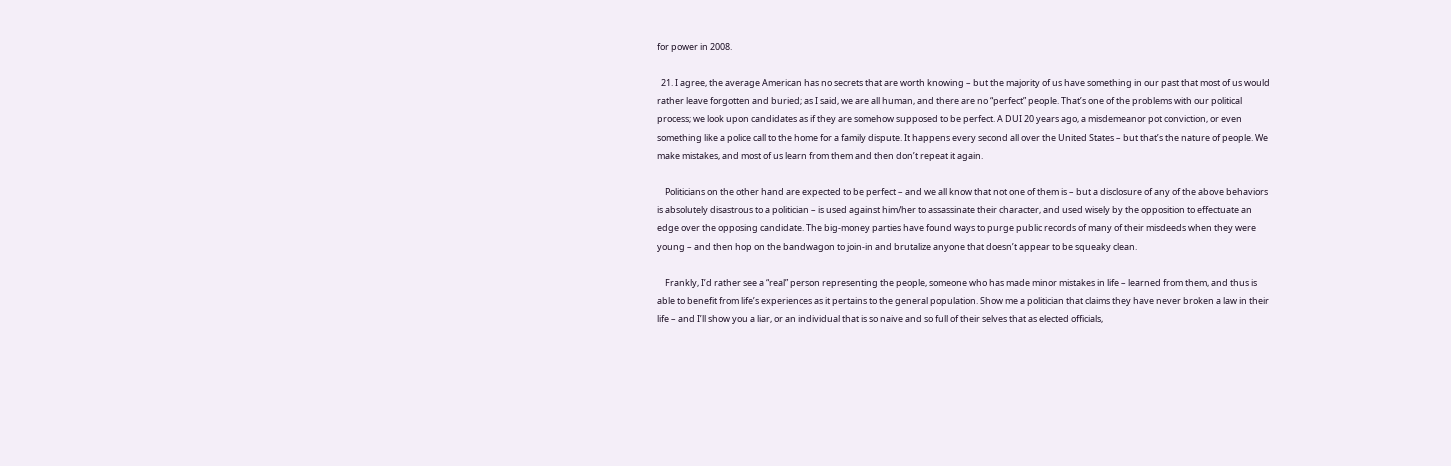for power in 2008.

  21. I agree, the average American has no secrets that are worth knowing – but the majority of us have something in our past that most of us would rather leave forgotten and buried; as I said, we are all human, and there are no “perfect” people. That’s one of the problems with our political process; we look upon candidates as if they are somehow supposed to be perfect. A DUI 20 years ago, a misdemeanor pot conviction, or even something like a police call to the home for a family dispute. It happens every second all over the United States – but that’s the nature of people. We make mistakes, and most of us learn from them and then don’t repeat it again.

    Politicians on the other hand are expected to be perfect – and we all know that not one of them is – but a disclosure of any of the above behaviors is absolutely disastrous to a politician – is used against him/her to assassinate their character, and used wisely by the opposition to effectuate an edge over the opposing candidate. The big-money parties have found ways to purge public records of many of their misdeeds when they were young – and then hop on the bandwagon to join-in and brutalize anyone that doesn’t appear to be squeaky clean.

    Frankly, I’d rather see a “real” person representing the people, someone who has made minor mistakes in life – learned from them, and thus is able to benefit from life’s experiences as it pertains to the general population. Show me a politician that claims they have never broken a law in their life – and I’ll show you a liar, or an individual that is so naive and so full of their selves that as elected officials,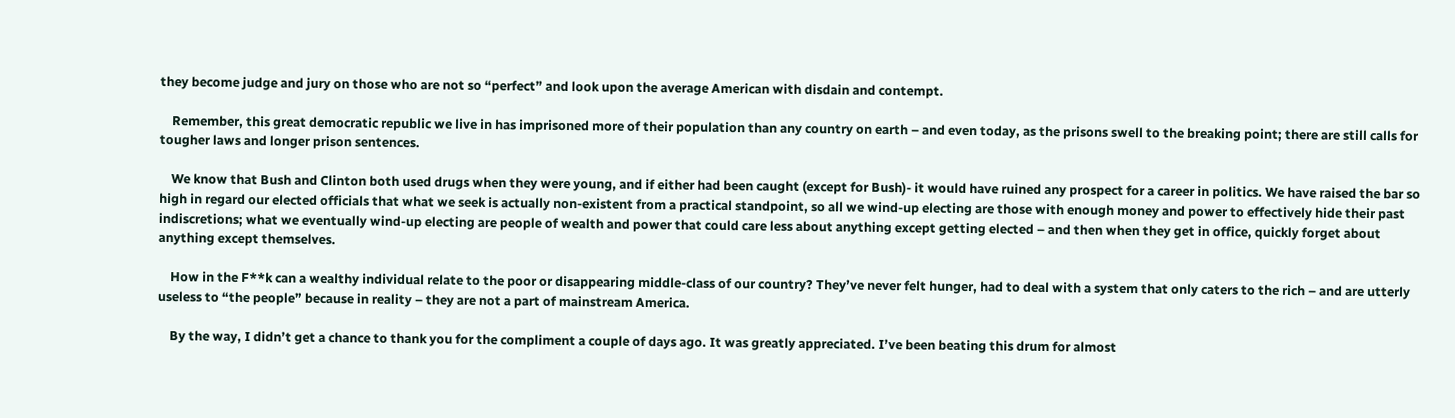they become judge and jury on those who are not so “perfect” and look upon the average American with disdain and contempt.

    Remember, this great democratic republic we live in has imprisoned more of their population than any country on earth – and even today, as the prisons swell to the breaking point; there are still calls for tougher laws and longer prison sentences.

    We know that Bush and Clinton both used drugs when they were young, and if either had been caught (except for Bush)- it would have ruined any prospect for a career in politics. We have raised the bar so high in regard our elected officials that what we seek is actually non-existent from a practical standpoint, so all we wind-up electing are those with enough money and power to effectively hide their past indiscretions; what we eventually wind-up electing are people of wealth and power that could care less about anything except getting elected – and then when they get in office, quickly forget about anything except themselves.

    How in the F**k can a wealthy individual relate to the poor or disappearing middle-class of our country? They’ve never felt hunger, had to deal with a system that only caters to the rich – and are utterly useless to “the people” because in reality – they are not a part of mainstream America.

    By the way, I didn’t get a chance to thank you for the compliment a couple of days ago. It was greatly appreciated. I’ve been beating this drum for almost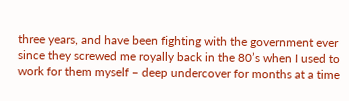three years, and have been fighting with the government ever since they screwed me royally back in the 80’s when I used to work for them myself – deep undercover for months at a time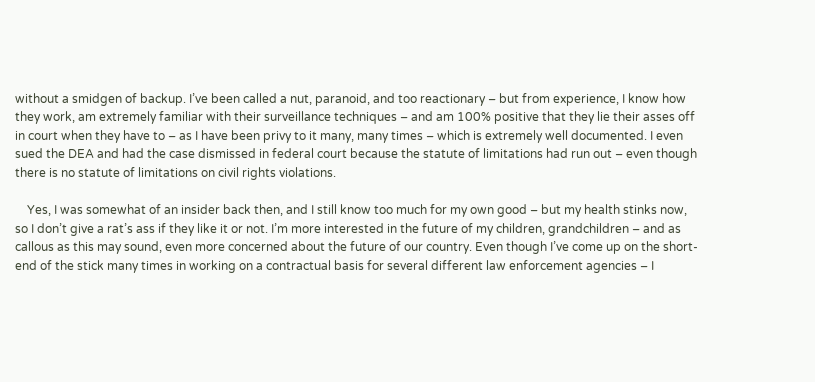without a smidgen of backup. I’ve been called a nut, paranoid, and too reactionary – but from experience, I know how they work, am extremely familiar with their surveillance techniques – and am 100% positive that they lie their asses off in court when they have to – as I have been privy to it many, many times – which is extremely well documented. I even sued the DEA and had the case dismissed in federal court because the statute of limitations had run out – even though there is no statute of limitations on civil rights violations.

    Yes, I was somewhat of an insider back then, and I still know too much for my own good – but my health stinks now, so I don’t give a rat’s ass if they like it or not. I’m more interested in the future of my children, grandchildren – and as callous as this may sound, even more concerned about the future of our country. Even though I’ve come up on the short-end of the stick many times in working on a contractual basis for several different law enforcement agencies – I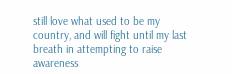still love what used to be my country, and will fight until my last breath in attempting to raise awareness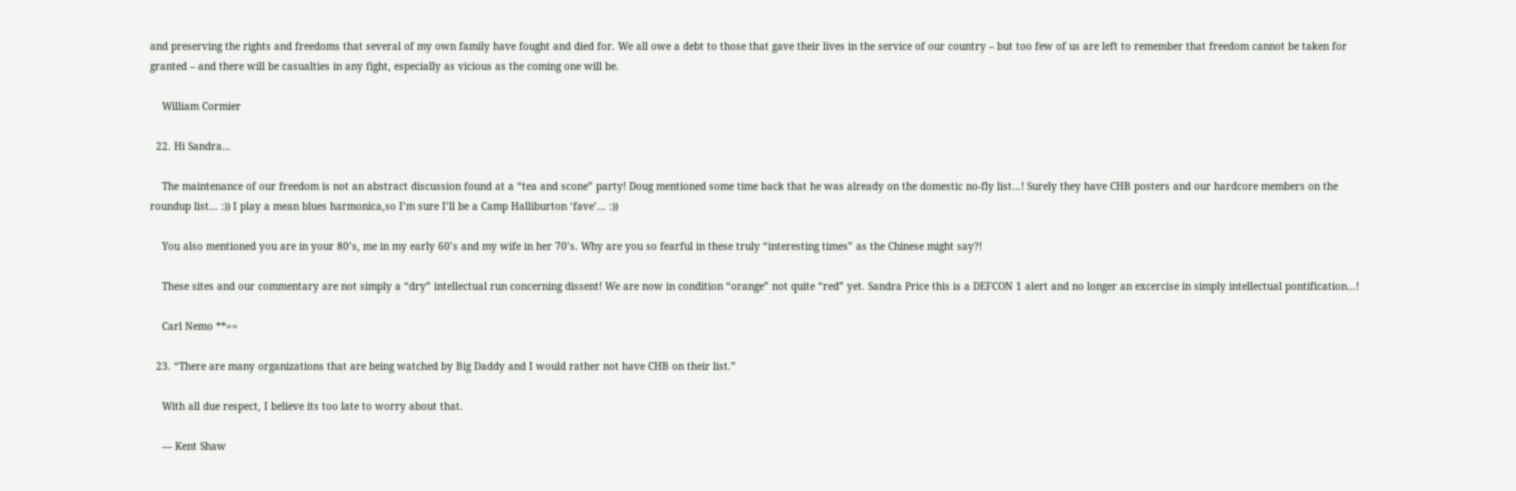and preserving the rights and freedoms that several of my own family have fought and died for. We all owe a debt to those that gave their lives in the service of our country – but too few of us are left to remember that freedom cannot be taken for granted – and there will be casualties in any fight, especially as vicious as the coming one will be.

    William Cormier

  22. Hi Sandra…

    The maintenance of our freedom is not an abstract discussion found at a “tea and scone” party! Doug mentioned some time back that he was already on the domestic no-fly list…! Surely they have CHB posters and our hardcore members on the roundup list… :)) I play a mean blues harmonica,so I’m sure I’ll be a Camp Halliburton ‘fave’… :))

    You also mentioned you are in your 80’s, me in my early 60’s and my wife in her 70’s. Why are you so fearful in these truly “interesting times” as the Chinese might say?!

    These sites and our commentary are not simply a “dry” intellectual run concerning dissent! We are now in condition “orange” not quite “red” yet. Sandra Price this is a DEFCON 1 alert and no longer an excercise in simply intellectual pontification…!

    Carl Nemo **==

  23. “There are many organizations that are being watched by Big Daddy and I would rather not have CHB on their list.”

    With all due respect, I believe its too late to worry about that.

    — Kent Shaw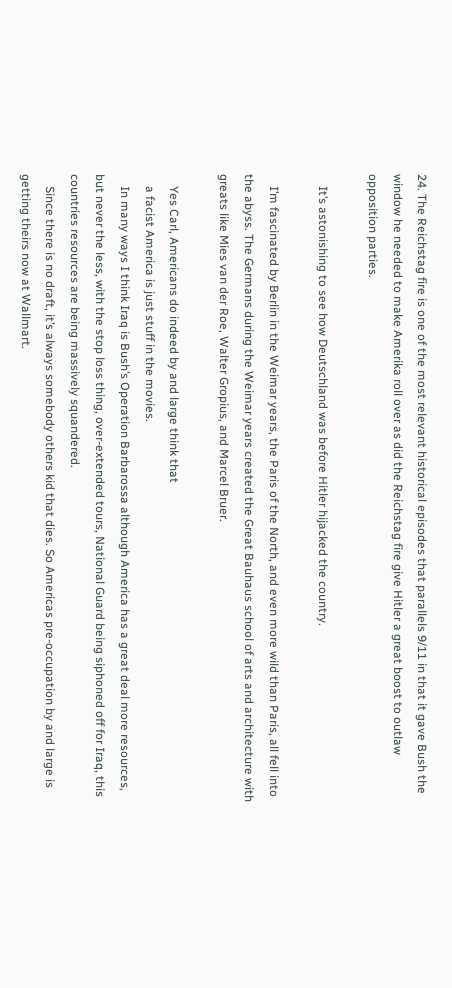24. The Reichstag fire is one of the most relevant historical episodes that parallels 9/11 in that it gave Bush the window he needed to make Amerika roll over as did the Reichstag fire give Hitler a great boost to outlaw opposition parties.

    It’s astonishing to see how Deutschland was before Hitler hijacked the country.

    I’m fascinated by Berlin in the Weimar years, the Paris of the North, and even more wild than Paris, all fell into the abyss. The Germans during the Weimar years created the Great Bauhaus school of arts and architecture with greats like Mies van der Roe, Walter Gropius, and Marcel Bruer.

    Yes Carl, Americans do indeed by and large think that
    a facist America is just stuff in the movies.
    In many ways I think Iraq is Bush’s Operation Barbarossa although America has a great deal more resources, but never the less, with the stop loss thing, over-extended tours, National Guard being siphoned off for Iraq, this countries resources are being massively squandered.
    Since there is no draft, it’s always somebody others kid that dies. So Americas pre-occupation by and large is getting theirs now at Wallmart.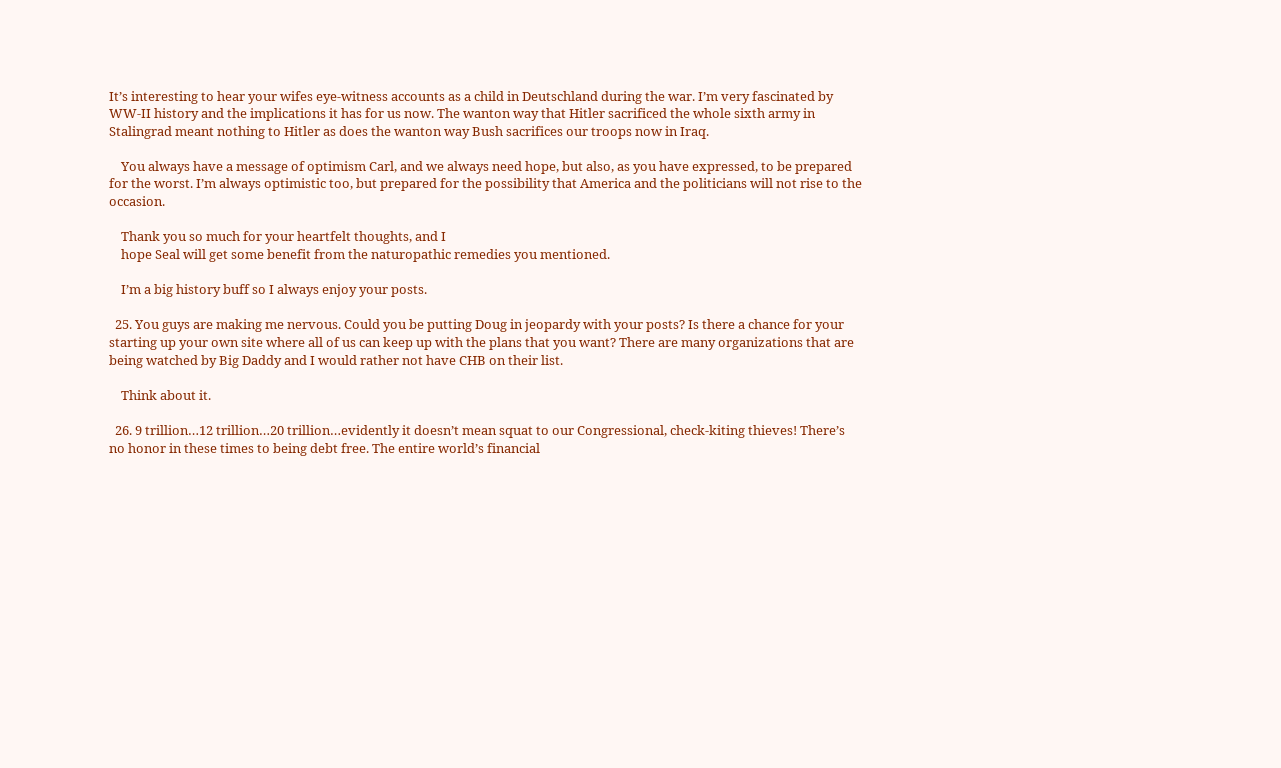It’s interesting to hear your wifes eye-witness accounts as a child in Deutschland during the war. I’m very fascinated by WW-II history and the implications it has for us now. The wanton way that Hitler sacrificed the whole sixth army in Stalingrad meant nothing to Hitler as does the wanton way Bush sacrifices our troops now in Iraq.

    You always have a message of optimism Carl, and we always need hope, but also, as you have expressed, to be prepared for the worst. I’m always optimistic too, but prepared for the possibility that America and the politicians will not rise to the occasion.

    Thank you so much for your heartfelt thoughts, and I
    hope Seal will get some benefit from the naturopathic remedies you mentioned.

    I’m a big history buff so I always enjoy your posts.

  25. You guys are making me nervous. Could you be putting Doug in jeopardy with your posts? Is there a chance for your starting up your own site where all of us can keep up with the plans that you want? There are many organizations that are being watched by Big Daddy and I would rather not have CHB on their list.

    Think about it.

  26. 9 trillion…12 trillion…20 trillion…evidently it doesn’t mean squat to our Congressional, check-kiting thieves! There’s no honor in these times to being debt free. The entire world’s financial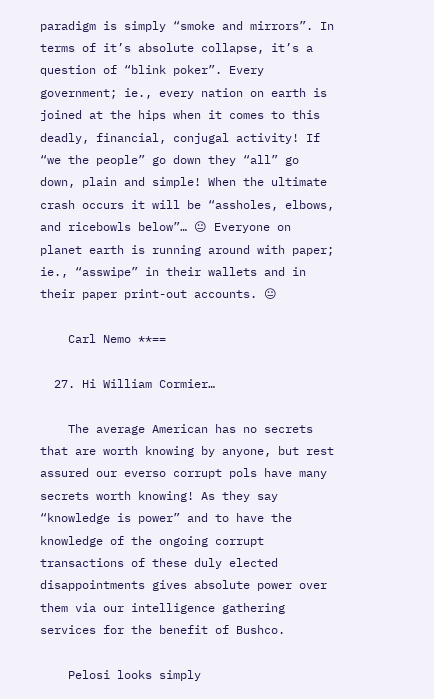paradigm is simply “smoke and mirrors”. In terms of it’s absolute collapse, it’s a question of “blink poker”. Every government; ie., every nation on earth is joined at the hips when it comes to this deadly, financial, conjugal activity! If “we the people” go down they “all” go down, plain and simple! When the ultimate crash occurs it will be “assholes, elbows, and ricebowls below”… 😐 Everyone on planet earth is running around with paper; ie., “asswipe” in their wallets and in their paper print-out accounts. 😐

    Carl Nemo **==

  27. Hi William Cormier…

    The average American has no secrets that are worth knowing by anyone, but rest assured our everso corrupt pols have many secrets worth knowing! As they say “knowledge is power” and to have the knowledge of the ongoing corrupt transactions of these duly elected disappointments gives absolute power over them via our intelligence gathering services for the benefit of Bushco.

    Pelosi looks simply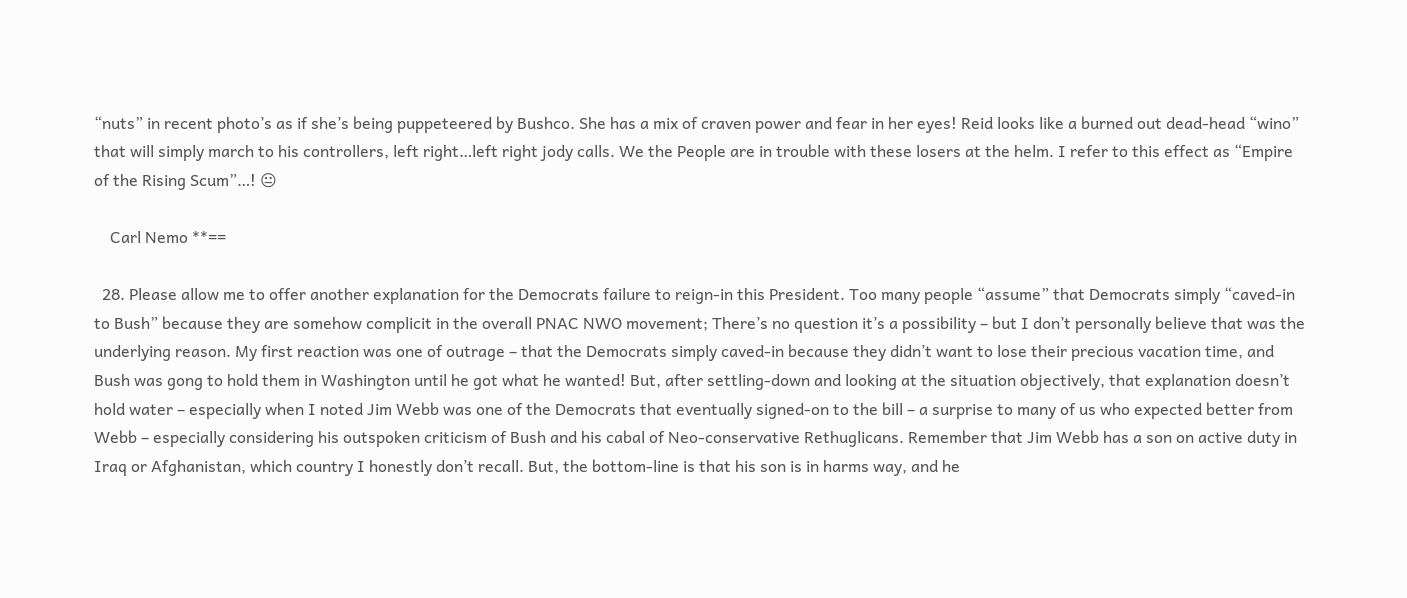“nuts” in recent photo’s as if she’s being puppeteered by Bushco. She has a mix of craven power and fear in her eyes! Reid looks like a burned out dead-head “wino” that will simply march to his controllers, left right…left right jody calls. We the People are in trouble with these losers at the helm. I refer to this effect as “Empire of the Rising Scum”…! 😐

    Carl Nemo **==

  28. Please allow me to offer another explanation for the Democrats failure to reign-in this President. Too many people “assume” that Democrats simply “caved-in to Bush” because they are somehow complicit in the overall PNAC NWO movement; There’s no question it’s a possibility – but I don’t personally believe that was the underlying reason. My first reaction was one of outrage – that the Democrats simply caved-in because they didn’t want to lose their precious vacation time, and Bush was gong to hold them in Washington until he got what he wanted! But, after settling-down and looking at the situation objectively, that explanation doesn’t hold water – especially when I noted Jim Webb was one of the Democrats that eventually signed-on to the bill – a surprise to many of us who expected better from Webb – especially considering his outspoken criticism of Bush and his cabal of Neo-conservative Rethuglicans. Remember that Jim Webb has a son on active duty in Iraq or Afghanistan, which country I honestly don’t recall. But, the bottom-line is that his son is in harms way, and he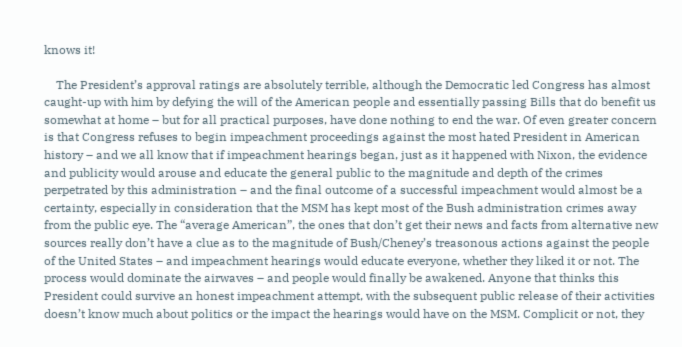knows it!

    The President’s approval ratings are absolutely terrible, although the Democratic led Congress has almost caught-up with him by defying the will of the American people and essentially passing Bills that do benefit us somewhat at home – but for all practical purposes, have done nothing to end the war. Of even greater concern is that Congress refuses to begin impeachment proceedings against the most hated President in American history – and we all know that if impeachment hearings began, just as it happened with Nixon, the evidence and publicity would arouse and educate the general public to the magnitude and depth of the crimes perpetrated by this administration – and the final outcome of a successful impeachment would almost be a certainty, especially in consideration that the MSM has kept most of the Bush administration crimes away from the public eye. The “average American”, the ones that don’t get their news and facts from alternative new sources really don’t have a clue as to the magnitude of Bush/Cheney’s treasonous actions against the people of the United States – and impeachment hearings would educate everyone, whether they liked it or not. The process would dominate the airwaves – and people would finally be awakened. Anyone that thinks this President could survive an honest impeachment attempt, with the subsequent public release of their activities doesn’t know much about politics or the impact the hearings would have on the MSM. Complicit or not, they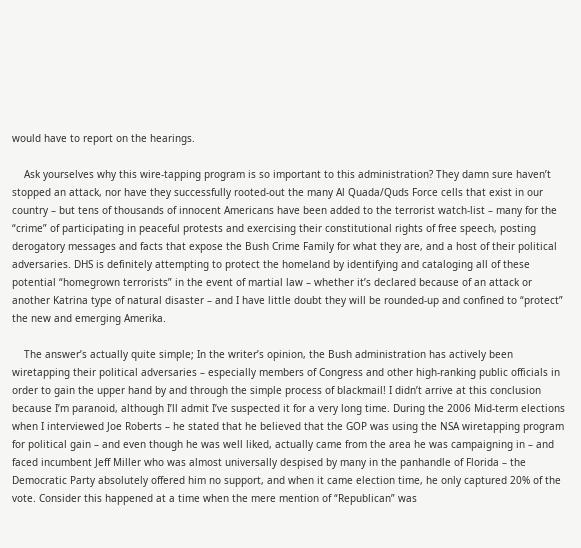would have to report on the hearings.

    Ask yourselves why this wire-tapping program is so important to this administration? They damn sure haven’t stopped an attack, nor have they successfully rooted-out the many Al Quada/Quds Force cells that exist in our country – but tens of thousands of innocent Americans have been added to the terrorist watch-list – many for the “crime” of participating in peaceful protests and exercising their constitutional rights of free speech, posting derogatory messages and facts that expose the Bush Crime Family for what they are, and a host of their political adversaries. DHS is definitely attempting to protect the homeland by identifying and cataloging all of these potential “homegrown terrorists” in the event of martial law – whether it’s declared because of an attack or another Katrina type of natural disaster – and I have little doubt they will be rounded-up and confined to “protect” the new and emerging Amerika.

    The answer’s actually quite simple; In the writer’s opinion, the Bush administration has actively been wiretapping their political adversaries – especially members of Congress and other high-ranking public officials in order to gain the upper hand by and through the simple process of blackmail! I didn’t arrive at this conclusion because I’m paranoid, although I’ll admit I’ve suspected it for a very long time. During the 2006 Mid-term elections when I interviewed Joe Roberts – he stated that he believed that the GOP was using the NSA wiretapping program for political gain – and even though he was well liked, actually came from the area he was campaigning in – and faced incumbent Jeff Miller who was almost universally despised by many in the panhandle of Florida – the Democratic Party absolutely offered him no support, and when it came election time, he only captured 20% of the vote. Consider this happened at a time when the mere mention of “Republican” was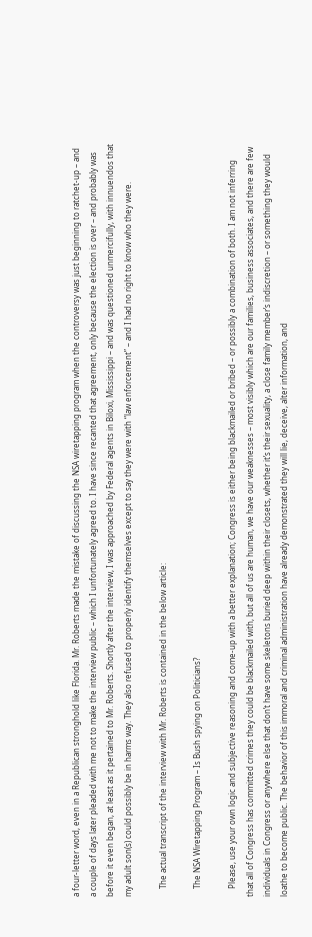a four-letter word, even in a Republican stronghold like Florida. Mr. Roberts made the mistake of discussing the NSA wiretapping program when the controversy was just beginning to ratchet-up – and a couple of days later pleaded with me not to make the interview public – which I unfortunately agreed to. I have since recanted that agreement, only because the election is over – and probably was before it even began, at least as it pertained to Mr. Roberts. Shortly after the interview, I was approached by Federal agents in Biloxi, Mississippi – and was questioned unmercifully, with innuendos that my adult son(s) could possibly be in harms way. They also refused to properly identify themselves except to say they were with “law enforcement” – and I had no right to know who they were.

    The actual transcript of the interview with Mr. Roberts is contained in the below article:

    The NSA Wiretapping Program – Is Bush spying on Politicians?

    Please, use your own logic and subjective reasoning and come-up with a better explanation; Congress is either being blackmailed or bribed – or possibly a combination of both. I am not inferring that all of Congress has committed crimes they could be blackmailed with, but all of us are human, we have our weaknesses – most visibly which are our families, business associates, and there are few individuals in Congress or anywhere else that don’t have some skeletons buried deep within their closets, whether it’s their sexuality, a close family member’s indiscretion – or something they would loathe to become public. The behavior of this immoral and criminal administration have already demonstrated they will lie, deceive, alter information, and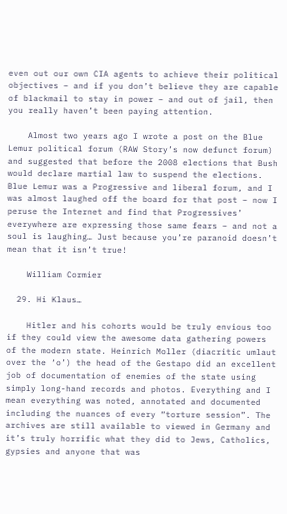even out our own CIA agents to achieve their political objectives – and if you don’t believe they are capable of blackmail to stay in power – and out of jail, then you really haven’t been paying attention.

    Almost two years ago I wrote a post on the Blue Lemur political forum (RAW Story’s now defunct forum) and suggested that before the 2008 elections that Bush would declare martial law to suspend the elections. Blue Lemur was a Progressive and liberal forum, and I was almost laughed off the board for that post – now I peruse the Internet and find that Progressives’ everywhere are expressing those same fears – and not a soul is laughing… Just because you’re paranoid doesn’t mean that it isn’t true!

    William Cormier

  29. Hi Klaus…

    Hitler and his cohorts would be truly envious too if they could view the awesome data gathering powers of the modern state. Heinrich Moller (diacritic umlaut over the ‘o’) the head of the Gestapo did an excellent job of documentation of enemies of the state using simply long-hand records and photos. Everything and I mean everything was noted, annotated and documented including the nuances of every “torture session”. The archives are still available to viewed in Germany and it’s truly horrific what they did to Jews, Catholics, gypsies and anyone that was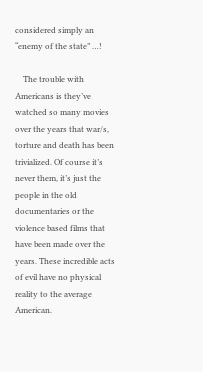considered simply an “enemy of the state” …!

    The trouble with Americans is they’ve watched so many movies over the years that war/s, torture and death has been trivialized. Of course it’s never them, it’s just the people in the old documentaries or the violence based films that have been made over the years. These incredible acts of evil have no physical reality to the average American.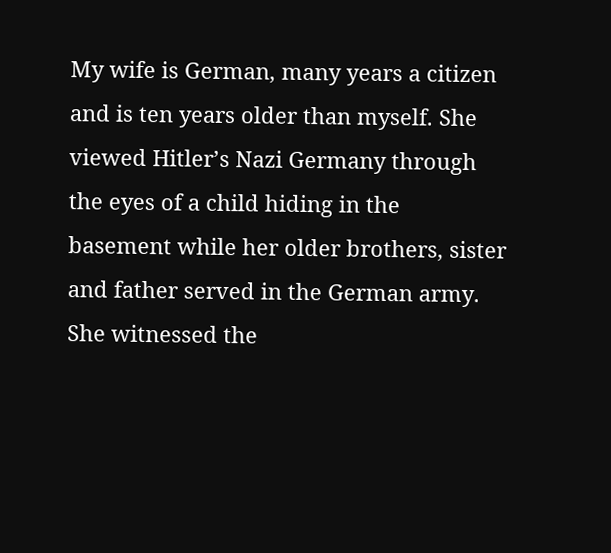My wife is German, many years a citizen and is ten years older than myself. She viewed Hitler’s Nazi Germany through the eyes of a child hiding in the basement while her older brothers, sister and father served in the German army. She witnessed the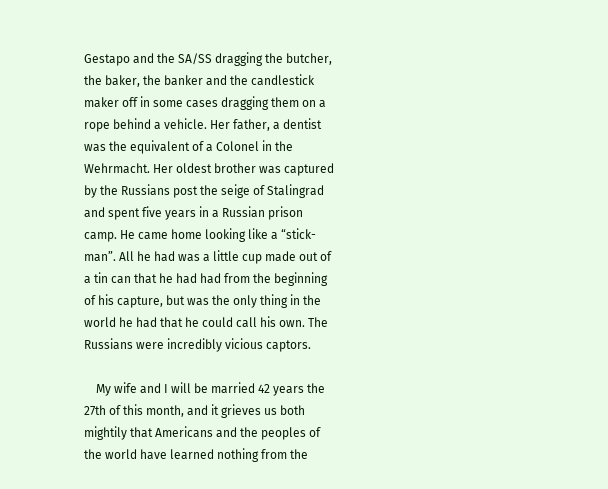Gestapo and the SA/SS dragging the butcher, the baker, the banker and the candlestick maker off in some cases dragging them on a rope behind a vehicle. Her father, a dentist was the equivalent of a Colonel in the Wehrmacht. Her oldest brother was captured by the Russians post the seige of Stalingrad and spent five years in a Russian prison camp. He came home looking like a “stick-man”. All he had was a little cup made out of a tin can that he had had from the beginning of his capture, but was the only thing in the world he had that he could call his own. The Russians were incredibly vicious captors.

    My wife and I will be married 42 years the 27th of this month, and it grieves us both mightily that Americans and the peoples of the world have learned nothing from the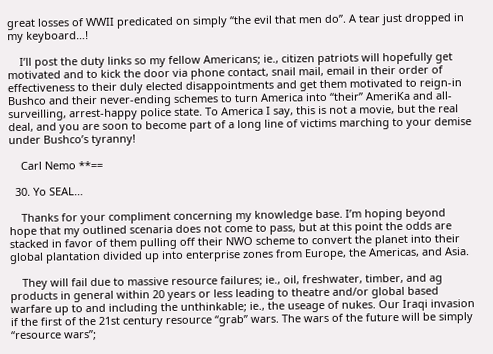great losses of WWII predicated on simply “the evil that men do”. A tear just dropped in my keyboard…!

    I’ll post the duty links so my fellow Americans; ie., citizen patriots will hopefully get motivated and to kick the door via phone contact, snail mail, email in their order of effectiveness to their duly elected disappointments and get them motivated to reign-in Bushco and their never-ending schemes to turn America into “their” AmeriKa and all-surveilling, arrest-happy police state. To America I say, this is not a movie, but the real deal, and you are soon to become part of a long line of victims marching to your demise under Bushco’s tyranny!

    Carl Nemo **==

  30. Yo SEAL…

    Thanks for your compliment concerning my knowledge base. I’m hoping beyond hope that my outlined scenaria does not come to pass, but at this point the odds are stacked in favor of them pulling off their NWO scheme to convert the planet into their global plantation divided up into enterprise zones from Europe, the Americas, and Asia.

    They will fail due to massive resource failures; ie., oil, freshwater, timber, and ag products in general within 20 years or less leading to theatre and/or global based warfare up to and including the unthinkable; ie., the useage of nukes. Our Iraqi invasion if the first of the 21st century resource “grab” wars. The wars of the future will be simply “resource wars”;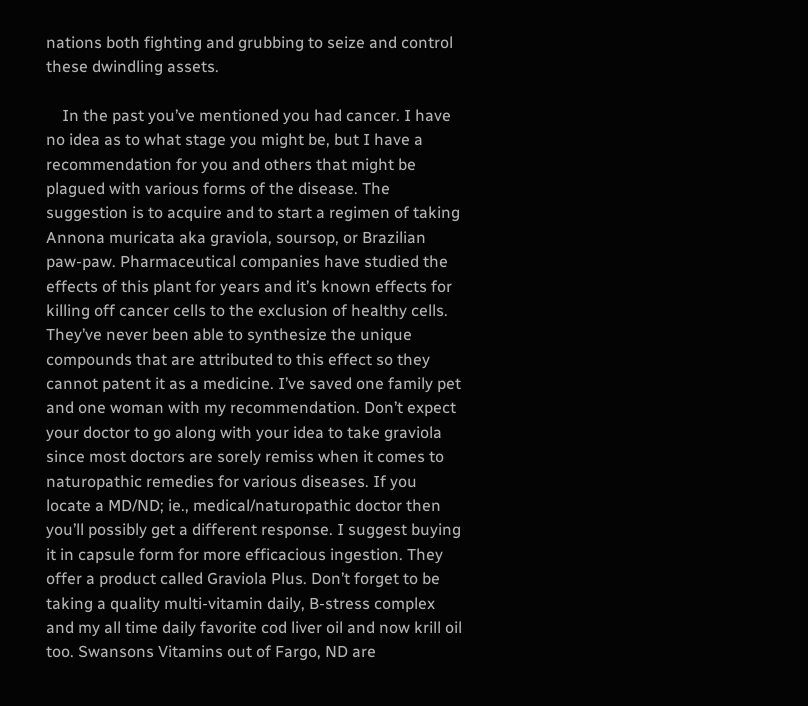nations both fighting and grubbing to seize and control these dwindling assets.

    In the past you’ve mentioned you had cancer. I have no idea as to what stage you might be, but I have a recommendation for you and others that might be plagued with various forms of the disease. The suggestion is to acquire and to start a regimen of taking Annona muricata aka graviola, soursop, or Brazilian paw-paw. Pharmaceutical companies have studied the effects of this plant for years and it’s known effects for killing off cancer cells to the exclusion of healthy cells. They’ve never been able to synthesize the unique compounds that are attributed to this effect so they cannot patent it as a medicine. I’ve saved one family pet and one woman with my recommendation. Don’t expect your doctor to go along with your idea to take graviola since most doctors are sorely remiss when it comes to naturopathic remedies for various diseases. If you locate a MD/ND; ie., medical/naturopathic doctor then you’ll possibly get a different response. I suggest buying it in capsule form for more efficacious ingestion. They offer a product called Graviola Plus. Don’t forget to be taking a quality multi-vitamin daily, B-stress complex and my all time daily favorite cod liver oil and now krill oil too. Swansons Vitamins out of Fargo, ND are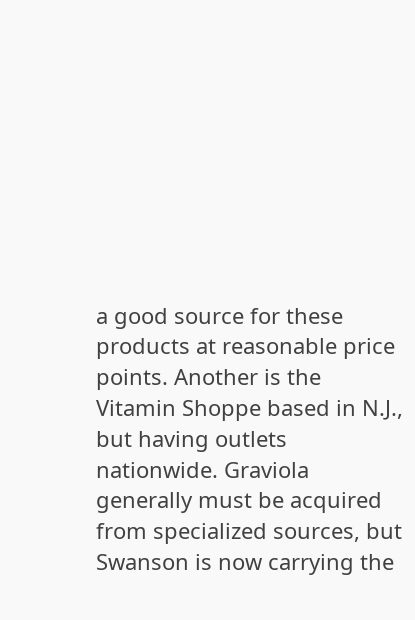a good source for these products at reasonable price points. Another is the Vitamin Shoppe based in N.J., but having outlets nationwide. Graviola generally must be acquired from specialized sources, but Swanson is now carrying the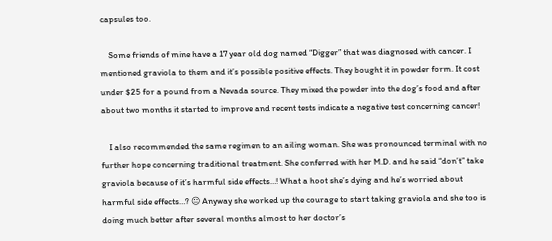capsules too.

    Some friends of mine have a 17 year old dog named “Digger” that was diagnosed with cancer. I mentioned graviola to them and it’s possible positive effects. They bought it in powder form. It cost under $25 for a pound from a Nevada source. They mixed the powder into the dog’s food and after about two months it started to improve and recent tests indicate a negative test concerning cancer!

    I also recommended the same regimen to an ailing woman. She was pronounced terminal with no further hope concerning traditional treatment. She conferred with her M.D. and he said “don’t” take graviola because of it’s harmful side effects…! What a hoot she’s dying and he’s worried about harmful side effects…? 😐 Anyway she worked up the courage to start taking graviola and she too is doing much better after several months almost to her doctor’s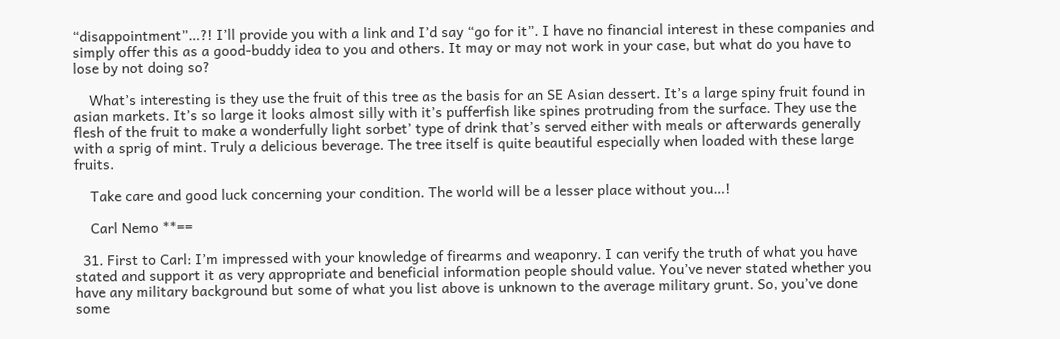“disappointment”…?! I’ll provide you with a link and I’d say “go for it”. I have no financial interest in these companies and simply offer this as a good-buddy idea to you and others. It may or may not work in your case, but what do you have to lose by not doing so?

    What’s interesting is they use the fruit of this tree as the basis for an SE Asian dessert. It’s a large spiny fruit found in asian markets. It’s so large it looks almost silly with it’s pufferfish like spines protruding from the surface. They use the flesh of the fruit to make a wonderfully light sorbet’ type of drink that’s served either with meals or afterwards generally with a sprig of mint. Truly a delicious beverage. The tree itself is quite beautiful especially when loaded with these large fruits.

    Take care and good luck concerning your condition. The world will be a lesser place without you…!

    Carl Nemo **==

  31. First to Carl: I’m impressed with your knowledge of firearms and weaponry. I can verify the truth of what you have stated and support it as very appropriate and beneficial information people should value. You’ve never stated whether you have any military background but some of what you list above is unknown to the average military grunt. So, you’ve done some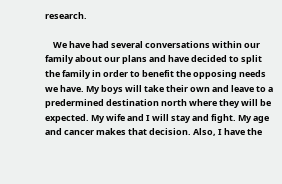research.

    We have had several conversations within our family about our plans and have decided to split the family in order to benefit the opposing needs we have. My boys will take their own and leave to a predermined destination north where they will be expected. My wife and I will stay and fight. My age and cancer makes that decision. Also, I have the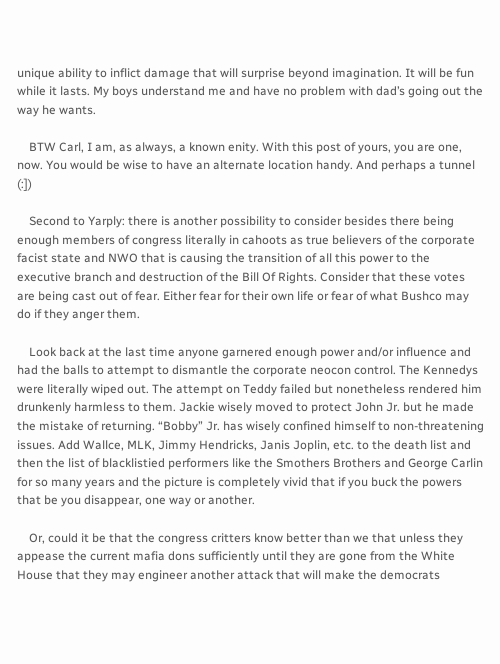unique ability to inflict damage that will surprise beyond imagination. It will be fun while it lasts. My boys understand me and have no problem with dad’s going out the way he wants.

    BTW Carl, I am, as always, a known enity. With this post of yours, you are one, now. You would be wise to have an alternate location handy. And perhaps a tunnel (:])

    Second to Yarply: there is another possibility to consider besides there being enough members of congress literally in cahoots as true believers of the corporate facist state and NWO that is causing the transition of all this power to the executive branch and destruction of the Bill Of Rights. Consider that these votes are being cast out of fear. Either fear for their own life or fear of what Bushco may do if they anger them.

    Look back at the last time anyone garnered enough power and/or influence and had the balls to attempt to dismantle the corporate neocon control. The Kennedys were literally wiped out. The attempt on Teddy failed but nonetheless rendered him drunkenly harmless to them. Jackie wisely moved to protect John Jr. but he made the mistake of returning. “Bobby” Jr. has wisely confined himself to non-threatening issues. Add Wallce, MLK, Jimmy Hendricks, Janis Joplin, etc. to the death list and then the list of blacklistied performers like the Smothers Brothers and George Carlin for so many years and the picture is completely vivid that if you buck the powers that be you disappear, one way or another.

    Or, could it be that the congress critters know better than we that unless they appease the current mafia dons sufficiently until they are gone from the White House that they may engineer another attack that will make the democrats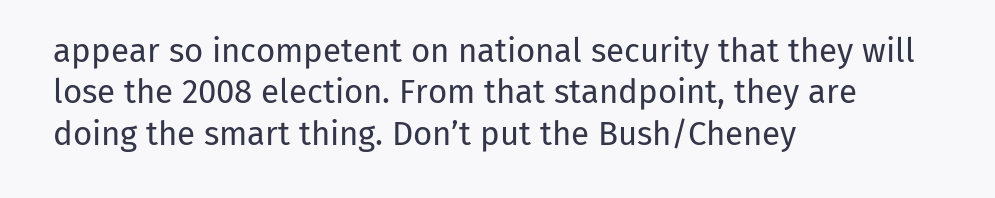appear so incompetent on national security that they will lose the 2008 election. From that standpoint, they are doing the smart thing. Don’t put the Bush/Cheney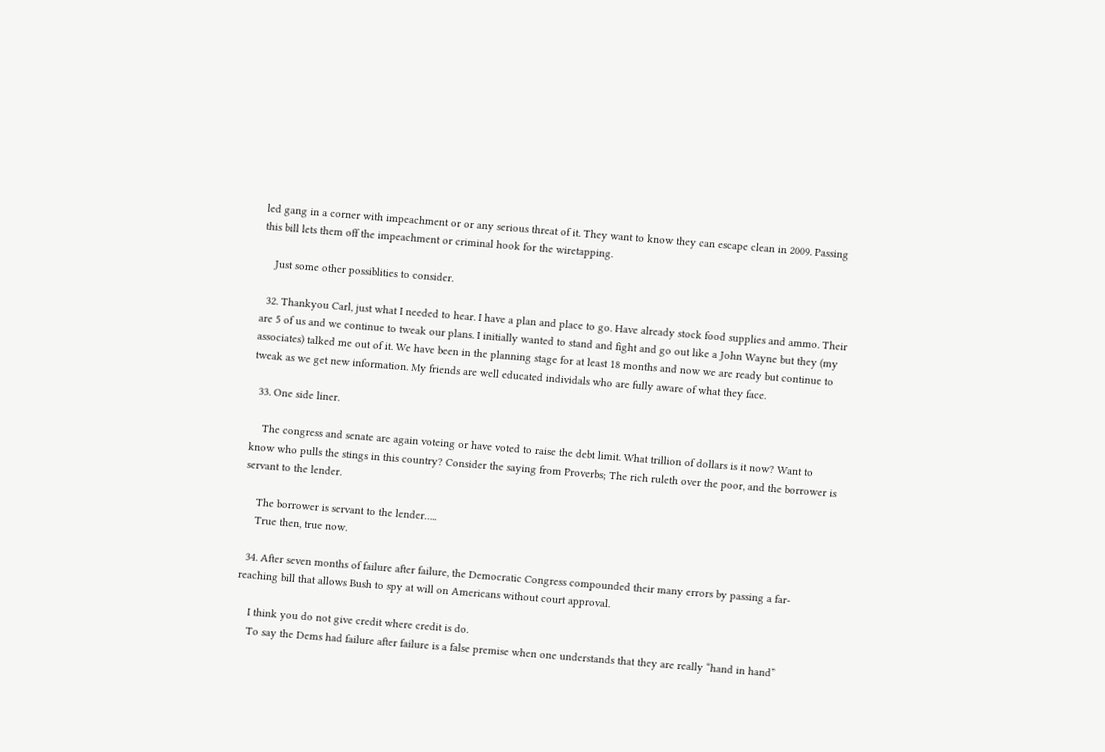led gang in a corner with impeachment or or any serious threat of it. They want to know they can escape clean in 2009. Passing this bill lets them off the impeachment or criminal hook for the wiretapping.

    Just some other possiblities to consider.

  32. Thankyou Carl, just what I needed to hear. I have a plan and place to go. Have already stock food supplies and ammo. Their are 5 of us and we continue to tweak our plans. I initially wanted to stand and fight and go out like a John Wayne but they (my associates) talked me out of it. We have been in the planning stage for at least 18 months and now we are ready but continue to tweak as we get new information. My friends are well educated individals who are fully aware of what they face.

  33. One side liner.

    The congress and senate are again voteing or have voted to raise the debt limit. What trillion of dollars is it now? Want to know who pulls the stings in this country? Consider the saying from Proverbs; The rich ruleth over the poor, and the borrower is servant to the lender.

    The borrower is servant to the lender…..
    True then, true now.

  34. After seven months of failure after failure, the Democratic Congress compounded their many errors by passing a far-reaching bill that allows Bush to spy at will on Americans without court approval.

    I think you do not give credit where credit is do.
    To say the Dems had failure after failure is a false premise when one understands that they are really “hand in hand”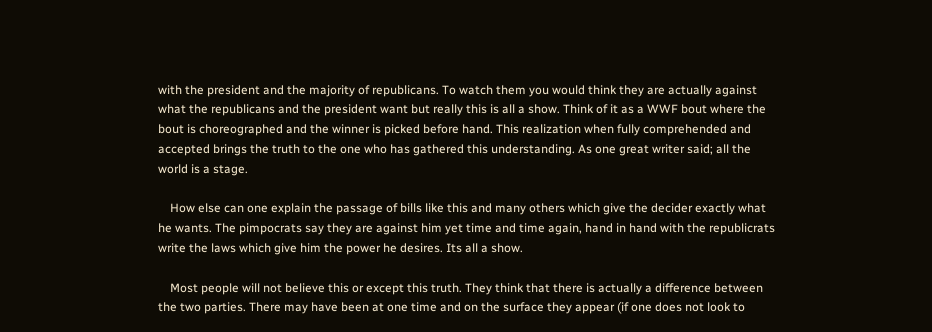with the president and the majority of republicans. To watch them you would think they are actually against what the republicans and the president want but really this is all a show. Think of it as a WWF bout where the bout is choreographed and the winner is picked before hand. This realization when fully comprehended and accepted brings the truth to the one who has gathered this understanding. As one great writer said; all the world is a stage.

    How else can one explain the passage of bills like this and many others which give the decider exactly what he wants. The pimpocrats say they are against him yet time and time again, hand in hand with the republicrats write the laws which give him the power he desires. Its all a show.

    Most people will not believe this or except this truth. They think that there is actually a difference between the two parties. There may have been at one time and on the surface they appear (if one does not look to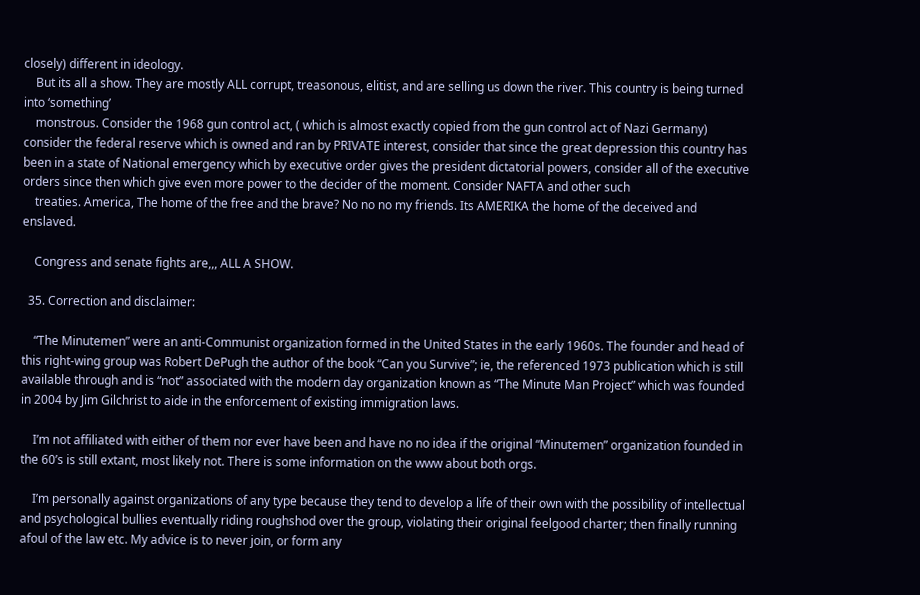closely) different in ideology.
    But its all a show. They are mostly ALL corrupt, treasonous, elitist, and are selling us down the river. This country is being turned into ‘something’
    monstrous. Consider the 1968 gun control act, ( which is almost exactly copied from the gun control act of Nazi Germany) consider the federal reserve which is owned and ran by PRIVATE interest, consider that since the great depression this country has been in a state of National emergency which by executive order gives the president dictatorial powers, consider all of the executive orders since then which give even more power to the decider of the moment. Consider NAFTA and other such
    treaties. America, The home of the free and the brave? No no no my friends. Its AMERIKA the home of the deceived and enslaved.

    Congress and senate fights are,,, ALL A SHOW.

  35. Correction and disclaimer:

    “The Minutemen” were an anti-Communist organization formed in the United States in the early 1960s. The founder and head of this right-wing group was Robert DePugh the author of the book “Can you Survive”; ie, the referenced 1973 publication which is still available through and is “not” associated with the modern day organization known as “The Minute Man Project” which was founded in 2004 by Jim Gilchrist to aide in the enforcement of existing immigration laws.

    I’m not affiliated with either of them nor ever have been and have no no idea if the original “Minutemen” organization founded in the 60’s is still extant, most likely not. There is some information on the www about both orgs.

    I’m personally against organizations of any type because they tend to develop a life of their own with the possibility of intellectual and psychological bullies eventually riding roughshod over the group, violating their original feelgood charter; then finally running afoul of the law etc. My advice is to never join, or form any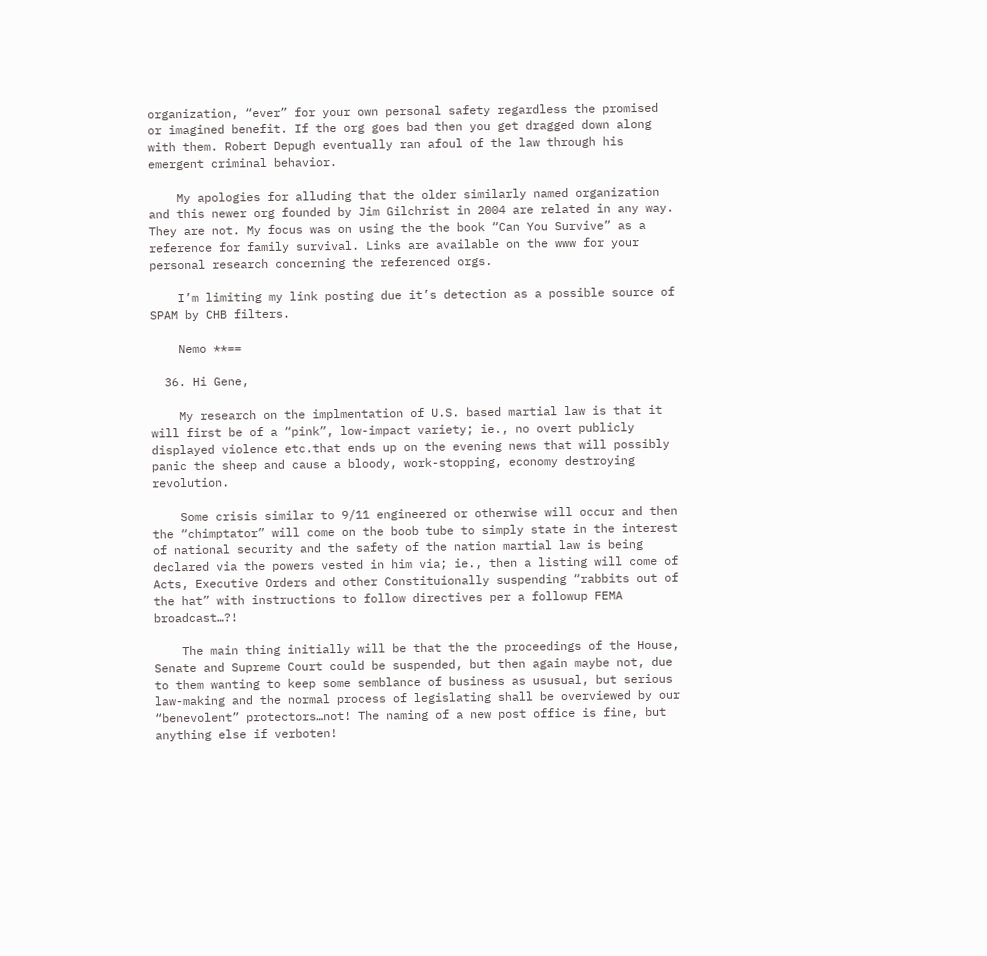organization, “ever” for your own personal safety regardless the promised or imagined benefit. If the org goes bad then you get dragged down along with them. Robert Depugh eventually ran afoul of the law through his emergent criminal behavior.

    My apologies for alluding that the older similarly named organization and this newer org founded by Jim Gilchrist in 2004 are related in any way. They are not. My focus was on using the the book “Can You Survive” as a reference for family survival. Links are available on the www for your personal research concerning the referenced orgs.

    I’m limiting my link posting due it’s detection as a possible source of SPAM by CHB filters.

    Nemo **==

  36. Hi Gene,

    My research on the implmentation of U.S. based martial law is that it will first be of a “pink”, low-impact variety; ie., no overt publicly displayed violence etc.that ends up on the evening news that will possibly panic the sheep and cause a bloody, work-stopping, economy destroying revolution.

    Some crisis similar to 9/11 engineered or otherwise will occur and then the “chimptator” will come on the boob tube to simply state in the interest of national security and the safety of the nation martial law is being declared via the powers vested in him via; ie., then a listing will come of Acts, Executive Orders and other Constituionally suspending “rabbits out of the hat” with instructions to follow directives per a followup FEMA broadcast…?!

    The main thing initially will be that the the proceedings of the House, Senate and Supreme Court could be suspended, but then again maybe not, due to them wanting to keep some semblance of business as ususual, but serious law-making and the normal process of legislating shall be overviewed by our “benevolent” protectors…not! The naming of a new post office is fine, but anything else if verboten!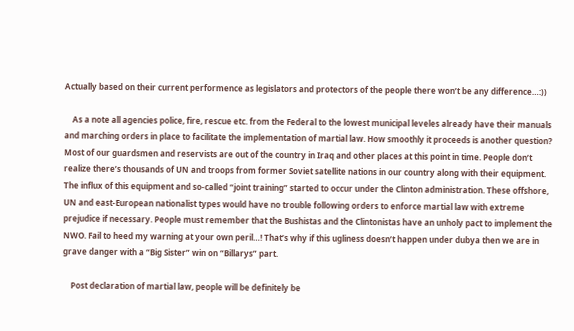Actually based on their current performence as legislators and protectors of the people there won’t be any difference…:))

    As a note all agencies police, fire, rescue etc. from the Federal to the lowest municipal leveles already have their manuals and marching orders in place to facilitate the implementation of martial law. How smoothly it proceeds is another question? Most of our guardsmen and reservists are out of the country in Iraq and other places at this point in time. People don’t realize there’s thousands of UN and troops from former Soviet satellite nations in our country along with their equipment. The influx of this equipment and so-called “joint training” started to occur under the Clinton administration. These offshore, UN and east-European nationalist types would have no trouble following orders to enforce martial law with extreme prejudice if necessary. People must remember that the Bushistas and the Clintonistas have an unholy pact to implement the NWO. Fail to heed my warning at your own peril…! That’s why if this ugliness doesn’t happen under dubya then we are in grave danger with a “Big Sister” win on “Billarys” part.

    Post declaration of martial law, people will be definitely be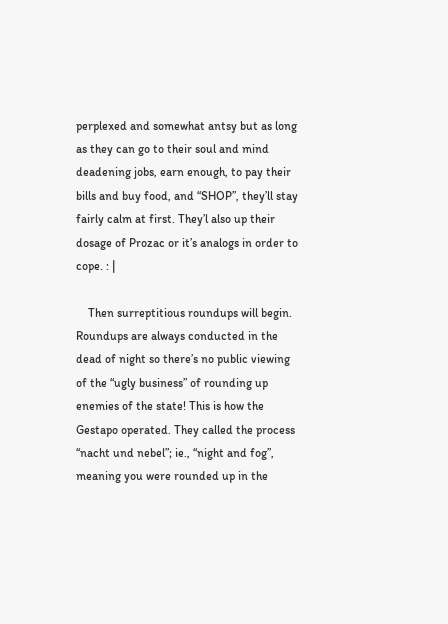perplexed and somewhat antsy but as long as they can go to their soul and mind deadening jobs, earn enough, to pay their bills and buy food, and “SHOP”, they’ll stay fairly calm at first. They’l also up their dosage of Prozac or it’s analogs in order to cope. : |

    Then surreptitious roundups will begin. Roundups are always conducted in the dead of night so there’s no public viewing of the “ugly business” of rounding up enemies of the state! This is how the Gestapo operated. They called the process “nacht und nebel”; ie., “night and fog”, meaning you were rounded up in the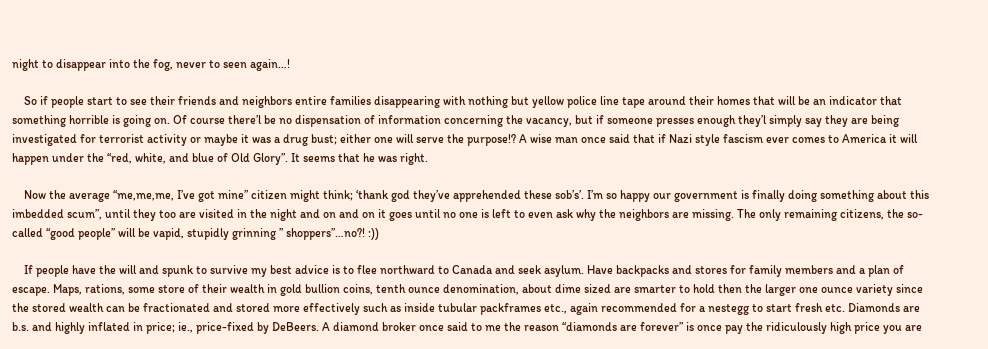night to disappear into the fog, never to seen again…!

    So if people start to see their friends and neighbors entire families disappearing with nothing but yellow police line tape around their homes that will be an indicator that something horrible is going on. Of course there’l be no dispensation of information concerning the vacancy, but if someone presses enough they’l simply say they are being investigated for terrorist activity or maybe it was a drug bust; either one will serve the purpose!? A wise man once said that if Nazi style fascism ever comes to America it will happen under the “red, white, and blue of Old Glory”. It seems that he was right.

    Now the average “me,me,me, I’ve got mine” citizen might think; ‘thank god they’ve apprehended these sob’s’. I’m so happy our government is finally doing something about this imbedded scum”, until they too are visited in the night and on and on it goes until no one is left to even ask why the neighbors are missing. The only remaining citizens, the so-called “good people” will be vapid, stupidly grinning ” shoppers”…no?! :))

    If people have the will and spunk to survive my best advice is to flee northward to Canada and seek asylum. Have backpacks and stores for family members and a plan of escape. Maps, rations, some store of their wealth in gold bullion coins, tenth ounce denomination, about dime sized are smarter to hold then the larger one ounce variety since the stored wealth can be fractionated and stored more effectively such as inside tubular packframes etc., again recommended for a nestegg to start fresh etc. Diamonds are b.s. and highly inflated in price; ie., price-fixed by DeBeers. A diamond broker once said to me the reason “diamonds are forever” is once pay the ridiculously high price you are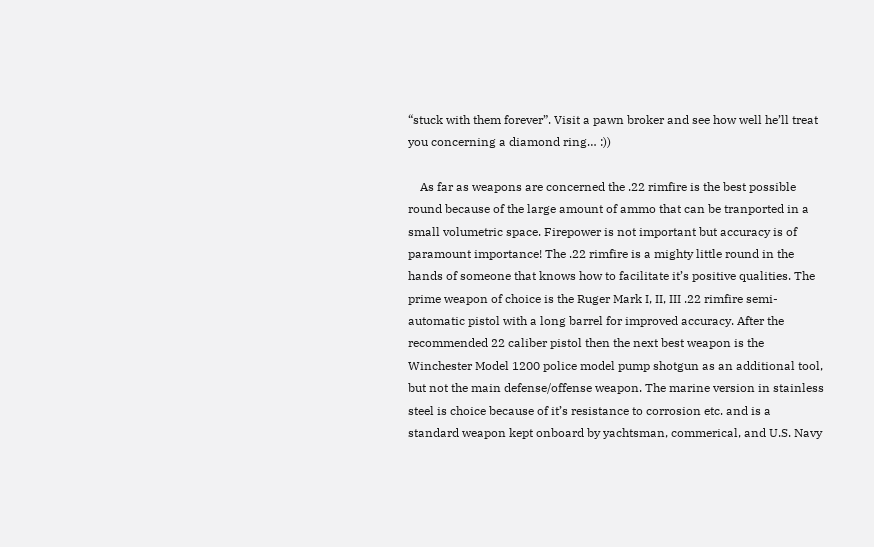“stuck with them forever”. Visit a pawn broker and see how well he’ll treat you concerning a diamond ring… :))

    As far as weapons are concerned the .22 rimfire is the best possible round because of the large amount of ammo that can be tranported in a small volumetric space. Firepower is not important but accuracy is of paramount importance! The .22 rimfire is a mighty little round in the hands of someone that knows how to facilitate it’s positive qualities. The prime weapon of choice is the Ruger Mark I, II, III .22 rimfire semi-automatic pistol with a long barrel for improved accuracy. After the recommended 22 caliber pistol then the next best weapon is the Winchester Model 1200 police model pump shotgun as an additional tool, but not the main defense/offense weapon. The marine version in stainless steel is choice because of it’s resistance to corrosion etc. and is a standard weapon kept onboard by yachtsman, commerical, and U.S. Navy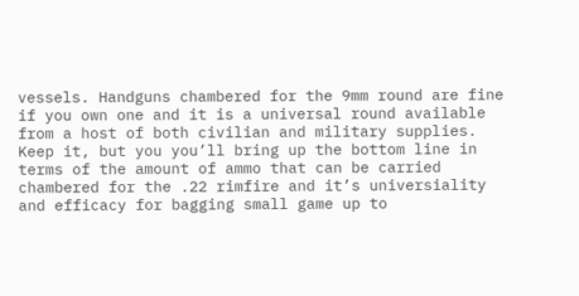vessels. Handguns chambered for the 9mm round are fine if you own one and it is a universal round available from a host of both civilian and military supplies. Keep it, but you you’ll bring up the bottom line in terms of the amount of ammo that can be carried chambered for the .22 rimfire and it’s universiality and efficacy for bagging small game up to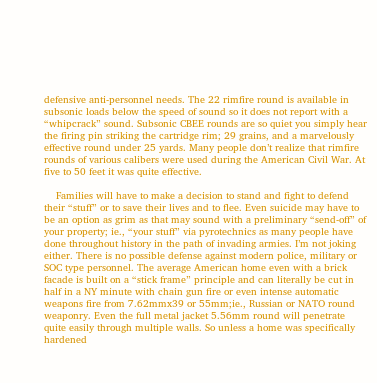defensive anti-personnel needs. The 22 rimfire round is available in subsonic loads below the speed of sound so it does not report with a “whipcrack” sound. Subsonic CBEE rounds are so quiet you simply hear the firing pin striking the cartridge rim; 29 grains, and a marvelously effective round under 25 yards. Many people don’t realize that rimfire rounds of various calibers were used during the American Civil War. At five to 50 feet it was quite effective.

    Families will have to make a decision to stand and fight to defend their “stuff” or to save their lives and to flee. Even suicide may have to be an option as grim as that may sound with a preliminary “send-off” of your property; ie., “your stuff” via pyrotechnics as many people have done throughout history in the path of invading armies. I’m not joking either. There is no possible defense against modern police, military or SOC type personnel. The average American home even with a brick facade is built on a “stick frame” principle and can literally be cut in half in a NY minute with chain gun fire or even intense automatic weapons fire from 7.62mmx39 or 55mm;ie., Russian or NATO round weaponry. Even the full metal jacket 5.56mm round will penetrate quite easily through multiple walls. So unless a home was specifically hardened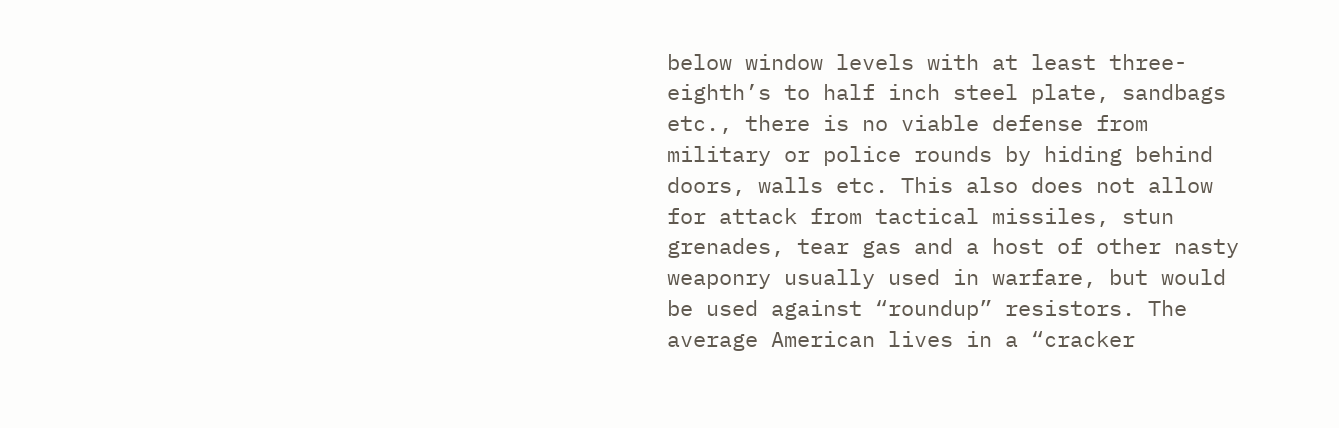below window levels with at least three-eighth’s to half inch steel plate, sandbags etc., there is no viable defense from military or police rounds by hiding behind doors, walls etc. This also does not allow for attack from tactical missiles, stun grenades, tear gas and a host of other nasty weaponry usually used in warfare, but would be used against “roundup” resistors. The average American lives in a “cracker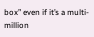box” even if it’s a multi-million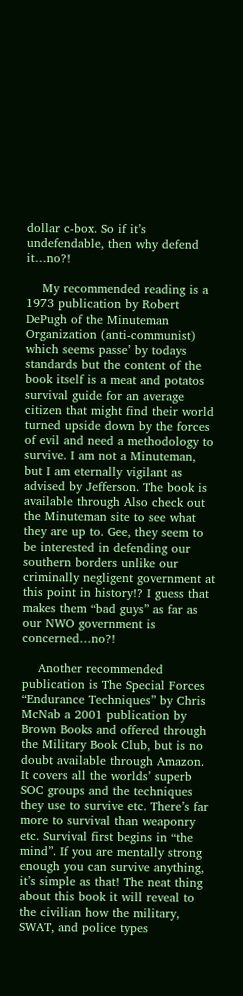dollar c-box. So if it’s undefendable, then why defend it…no?!

    My recommended reading is a 1973 publication by Robert DePugh of the Minuteman Organization (anti-communist) which seems passe’ by todays standards but the content of the book itself is a meat and potatos survival guide for an average citizen that might find their world turned upside down by the forces of evil and need a methodology to survive. I am not a Minuteman, but I am eternally vigilant as advised by Jefferson. The book is available through Also check out the Minuteman site to see what they are up to. Gee, they seem to be interested in defending our southern borders unlike our criminally negligent government at this point in history!? I guess that makes them “bad guys” as far as our NWO government is concerned…no?!

    Another recommended publication is The Special Forces “Endurance Techniques” by Chris McNab a 2001 publication by Brown Books and offered through the Military Book Club, but is no doubt available through Amazon. It covers all the worlds’ superb SOC groups and the techniques they use to survive etc. There’s far more to survival than weaponry etc. Survival first begins in “the mind”. If you are mentally strong enough you can survive anything, it’s simple as that! The neat thing about this book it will reveal to the civilian how the military, SWAT, and police types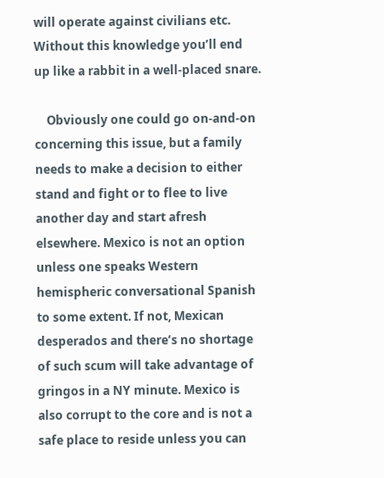will operate against civilians etc. Without this knowledge you’ll end up like a rabbit in a well-placed snare.

    Obviously one could go on-and-on concerning this issue, but a family needs to make a decision to either stand and fight or to flee to live another day and start afresh elsewhere. Mexico is not an option unless one speaks Western hemispheric conversational Spanish to some extent. If not, Mexican desperados and there’s no shortage of such scum will take advantage of gringos in a NY minute. Mexico is also corrupt to the core and is not a safe place to reside unless you can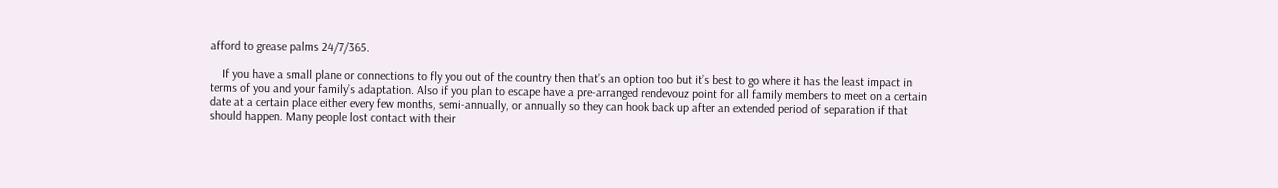afford to grease palms 24/7/365.

    If you have a small plane or connections to fly you out of the country then that’s an option too but it’s best to go where it has the least impact in terms of you and your family’s adaptation. Also if you plan to escape have a pre-arranged rendevouz point for all family members to meet on a certain date at a certain place either every few months, semi-annually, or annually so they can hook back up after an extended period of separation if that should happen. Many people lost contact with their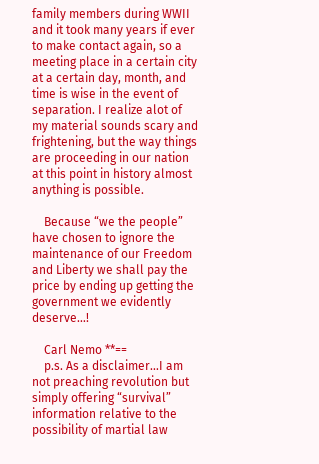family members during WWII and it took many years if ever to make contact again, so a meeting place in a certain city at a certain day, month, and time is wise in the event of separation. I realize alot of my material sounds scary and frightening, but the way things are proceeding in our nation at this point in history almost anything is possible.

    Because “we the people” have chosen to ignore the maintenance of our Freedom and Liberty we shall pay the price by ending up getting the government we evidently deserve…!

    Carl Nemo **==
    p.s. As a disclaimer…I am not preaching revolution but simply offering “survival” information relative to the possibility of martial law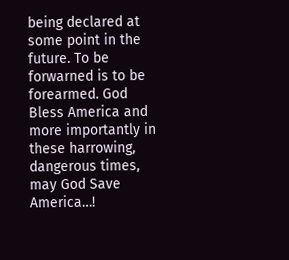being declared at some point in the future. To be forwarned is to be forearmed. God Bless America and more importantly in these harrowing, dangerous times, may God Save America…!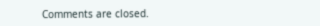Comments are closed.